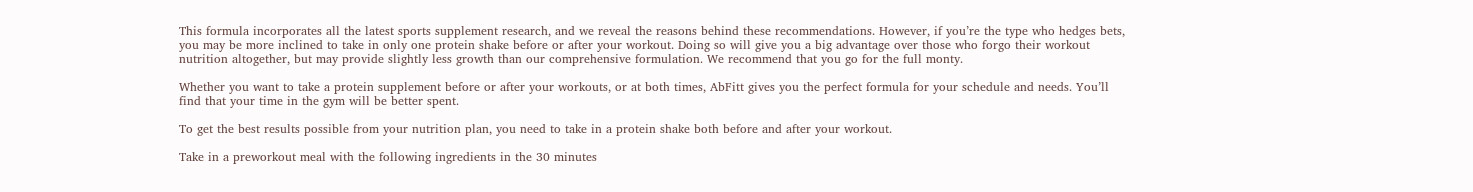This formula incorporates all the latest sports supplement research, and we reveal the reasons behind these recommendations. However, if you’re the type who hedges bets, you may be more inclined to take in only one protein shake before or after your workout. Doing so will give you a big advantage over those who forgo their workout nutrition altogether, but may provide slightly less growth than our comprehensive formulation. We recommend that you go for the full monty.

Whether you want to take a protein supplement before or after your workouts, or at both times, AbFitt gives you the perfect formula for your schedule and needs. You’ll find that your time in the gym will be better spent.

To get the best results possible from your nutrition plan, you need to take in a protein shake both before and after your workout.

Take in a preworkout meal with the following ingredients in the 30 minutes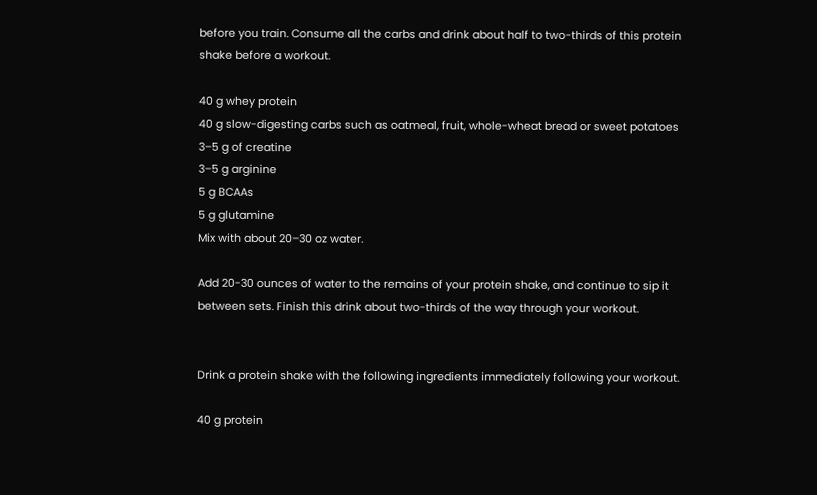before you train. Consume all the carbs and drink about half to two-thirds of this protein shake before a workout.

40 g whey protein
40 g slow-digesting carbs such as oatmeal, fruit, whole-wheat bread or sweet potatoes
3–5 g of creatine
3–5 g arginine
5 g BCAAs
5 g glutamine
Mix with about 20–30 oz water.

Add 20-30 ounces of water to the remains of your protein shake, and continue to sip it between sets. Finish this drink about two-thirds of the way through your workout.


Drink a protein shake with the following ingredients immediately following your workout.

40 g protein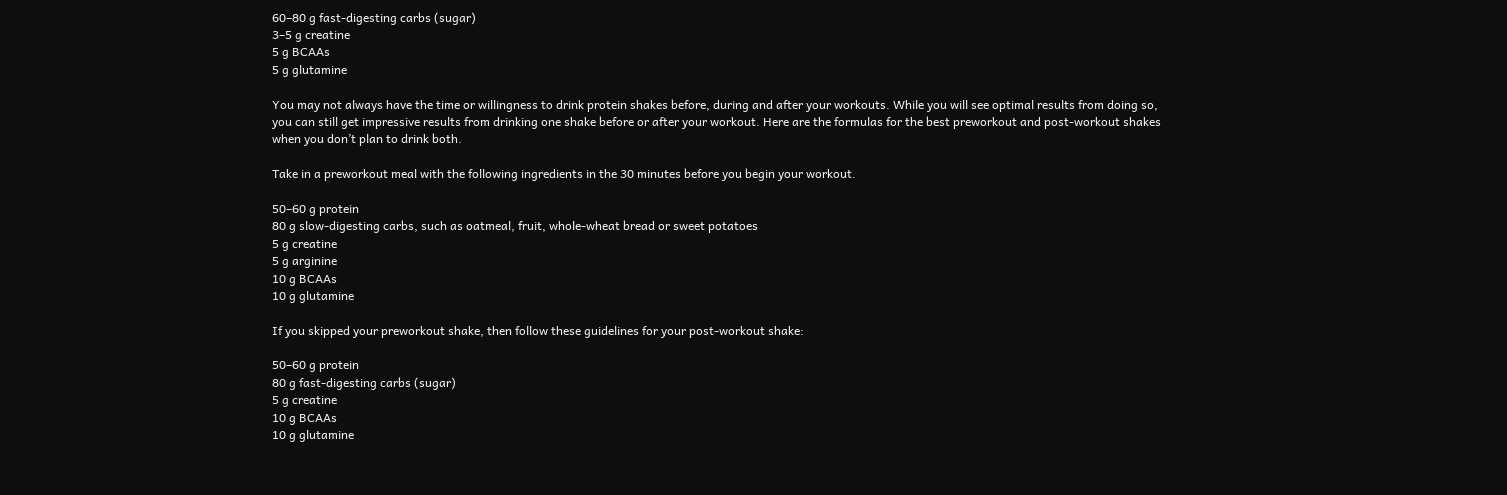60–80 g fast-digesting carbs (sugar)
3–5 g creatine
5 g BCAAs
5 g glutamine

You may not always have the time or willingness to drink protein shakes before, during and after your workouts. While you will see optimal results from doing so, you can still get impressive results from drinking one shake before or after your workout. Here are the formulas for the best preworkout and post-workout shakes when you don’t plan to drink both.

Take in a preworkout meal with the following ingredients in the 30 minutes before you begin your workout.

50–60 g protein
80 g slow-digesting carbs, such as oatmeal, fruit, whole-wheat bread or sweet potatoes
5 g creatine
5 g arginine
10 g BCAAs
10 g glutamine

If you skipped your preworkout shake, then follow these guidelines for your post-workout shake:

50–60 g protein
80 g fast-digesting carbs (sugar)
5 g creatine
10 g BCAAs
10 g glutamine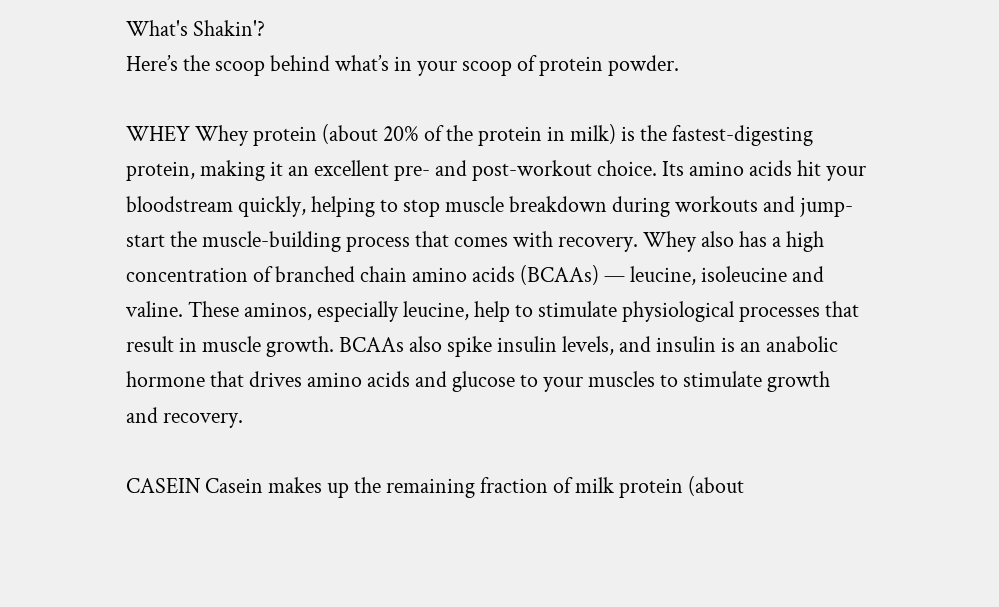What's Shakin'?
Here’s the scoop behind what’s in your scoop of protein powder.

WHEY Whey protein (about 20% of the protein in milk) is the fastest-digesting protein, making it an excellent pre- and post-workout choice. Its amino acids hit your bloodstream quickly, helping to stop muscle breakdown during workouts and jump-start the muscle-building process that comes with recovery. Whey also has a high concentration of branched chain amino acids (BCAAs) — leucine, isoleucine and valine. These aminos, especially leucine, help to stimulate physiological processes that result in muscle growth. BCAAs also spike insulin levels, and insulin is an anabolic hormone that drives amino acids and glucose to your muscles to stimulate growth and recovery.

CASEIN Casein makes up the remaining fraction of milk protein (about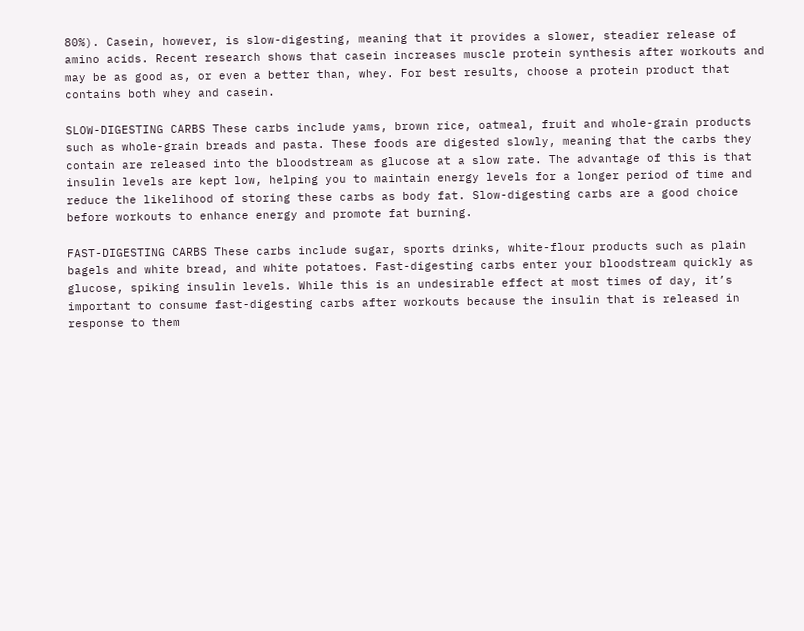80%). Casein, however, is slow-digesting, meaning that it provides a slower, steadier release of amino acids. Recent research shows that casein increases muscle protein synthesis after workouts and may be as good as, or even a better than, whey. For best results, choose a protein product that contains both whey and casein.

SLOW-DIGESTING CARBS These carbs include yams, brown rice, oatmeal, fruit and whole-grain products such as whole-grain breads and pasta. These foods are digested slowly, meaning that the carbs they contain are released into the bloodstream as glucose at a slow rate. The advantage of this is that insulin levels are kept low, helping you to maintain energy levels for a longer period of time and reduce the likelihood of storing these carbs as body fat. Slow-digesting carbs are a good choice before workouts to enhance energy and promote fat burning.

FAST-DIGESTING CARBS These carbs include sugar, sports drinks, white-flour products such as plain bagels and white bread, and white potatoes. Fast-digesting carbs enter your bloodstream quickly as glucose, spiking insulin levels. While this is an undesirable effect at most times of day, it’s important to consume fast-digesting carbs after workouts because the insulin that is released in response to them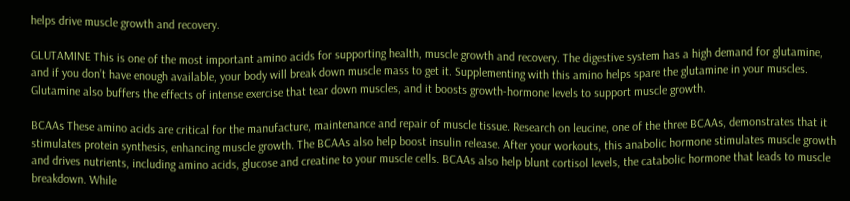helps drive muscle growth and recovery.

GLUTAMINE This is one of the most important amino acids for supporting health, muscle growth and recovery. The digestive system has a high demand for glutamine, and if you don’t have enough available, your body will break down muscle mass to get it. Supplementing with this amino helps spare the glutamine in your muscles. Glutamine also buffers the effects of intense exercise that tear down muscles, and it boosts growth-hormone levels to support muscle growth.

BCAAs These amino acids are critical for the manufacture, maintenance and repair of muscle tissue. Research on leucine, one of the three BCAAs, demonstrates that it stimulates protein synthesis, enhancing muscle growth. The BCAAs also help boost insulin release. After your workouts, this anabolic hormone stimulates muscle growth and drives nutrients, including amino acids, glucose and creatine to your muscle cells. BCAAs also help blunt cortisol levels, the catabolic hormone that leads to muscle breakdown. While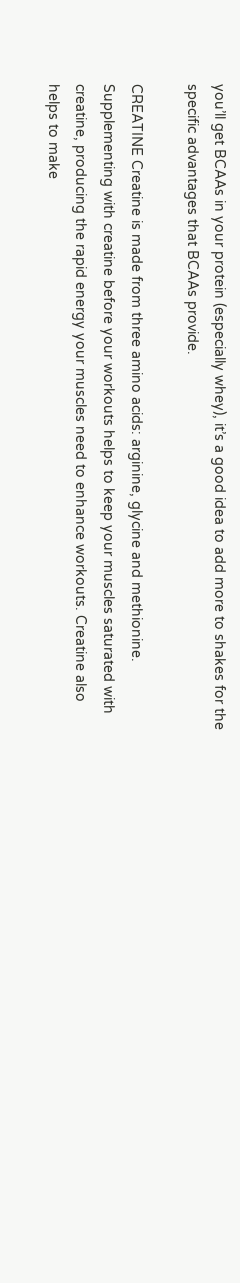you’ll get BCAAs in your protein (especially whey), it’s a good idea to add more to shakes for the specific advantages that BCAAs provide.

CREATINE Creatine is made from three amino acids: arginine, glycine and methionine. Supplementing with creatine before your workouts helps to keep your muscles saturated with creatine, producing the rapid energy your muscles need to enhance workouts. Creatine also helps to make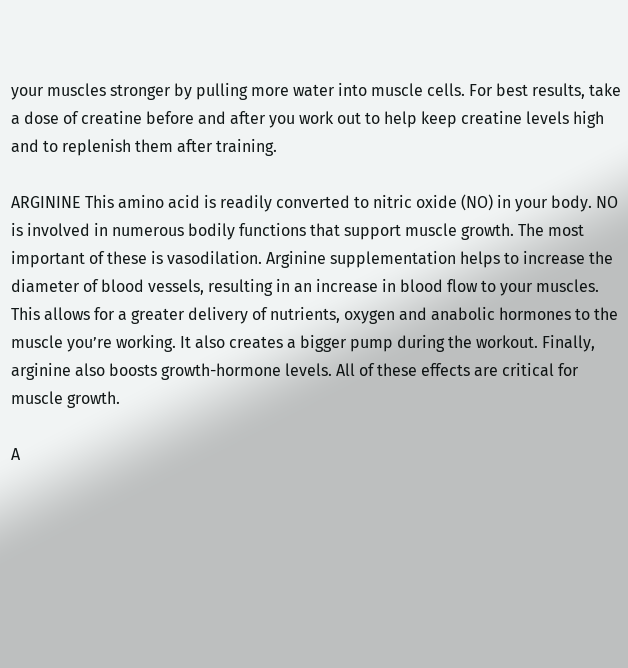your muscles stronger by pulling more water into muscle cells. For best results, take a dose of creatine before and after you work out to help keep creatine levels high and to replenish them after training.

ARGININE This amino acid is readily converted to nitric oxide (NO) in your body. NO is involved in numerous bodily functions that support muscle growth. The most important of these is vasodilation. Arginine supplementation helps to increase the diameter of blood vessels, resulting in an increase in blood flow to your muscles. This allows for a greater delivery of nutrients, oxygen and anabolic hormones to the muscle you’re working. It also creates a bigger pump during the workout. Finally, arginine also boosts growth-hormone levels. All of these effects are critical for muscle growth.

A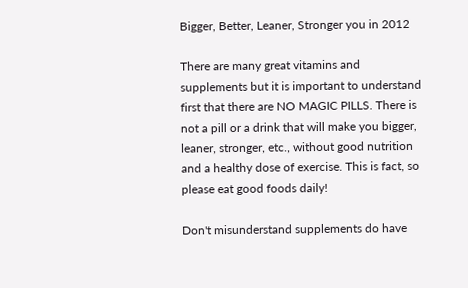Bigger, Better, Leaner, Stronger you in 2012

There are many great vitamins and supplements but it is important to understand first that there are NO MAGIC PILLS. There is not a pill or a drink that will make you bigger, leaner, stronger, etc., without good nutrition and a healthy dose of exercise. This is fact, so please eat good foods daily!

Don't misunderstand supplements do have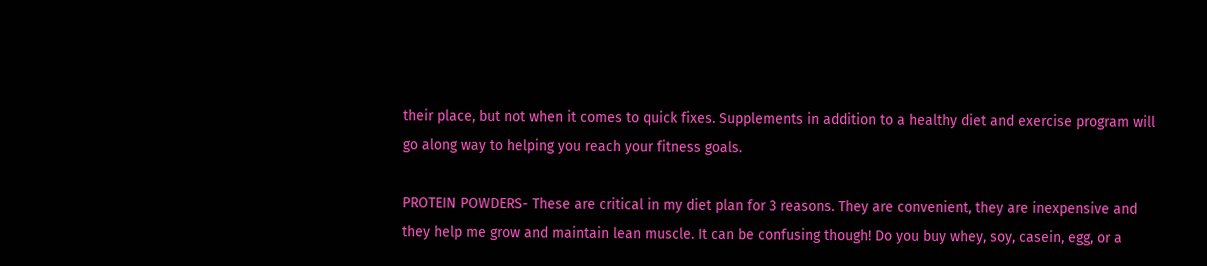their place, but not when it comes to quick fixes. Supplements in addition to a healthy diet and exercise program will go along way to helping you reach your fitness goals.

PROTEIN POWDERS- These are critical in my diet plan for 3 reasons. They are convenient, they are inexpensive and they help me grow and maintain lean muscle. It can be confusing though! Do you buy whey, soy, casein, egg, or a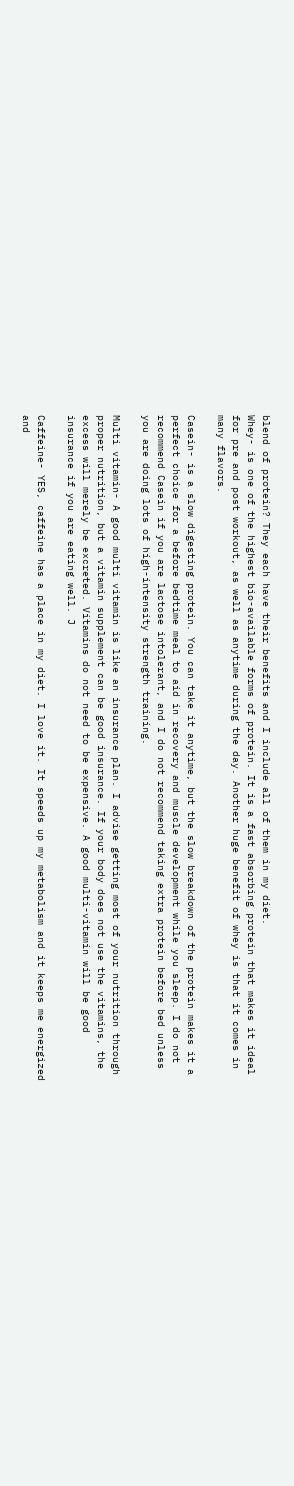blend of protein? They each have their benefits and I include all of them in my diet.
Whey- is one of the highest bio-available forms of protein. It is a fast absorbing protein that makes it ideal for pre and post workout, as well as anytime during the day. Another huge benefit of whey is that it comes in many flavors.

Casein- is a slow digesting protein. You can take it anytime, but the slow breakdown of the protein makes it a perfect choice for a before bedtime meal to aid in recovery and muscle development while you sleep. I do not recommend Casein if you are lactose intolerant, and I do not recommend taking extra protein before bed unless you are doing lots of high-intensity strength training.

Multi vitamin- A good multi vitamin is like an insurance plan. I advise getting most of your nutrition through proper nutrition, but a vitamin supplement can be good insurance. If your body does not use the vitamins, the excess will merely be excreted. Vitamins do not need to be expensive. A good multi-vitamin will be good insurance if you are eating well. J

Caffeine- YES, caffeine has a place in my diet. I love it. It speeds up my metabolism and it keeps me energized and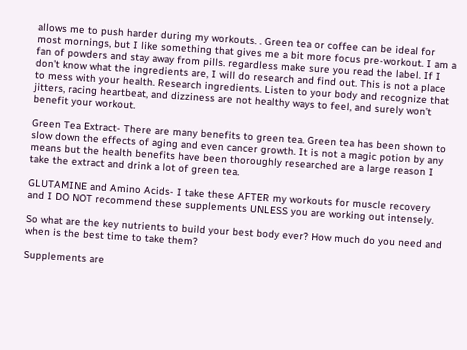allows me to push harder during my workouts. . Green tea or coffee can be ideal for most mornings, but I like something that gives me a bit more focus pre-workout. I am a fan of powders and stay away from pills. regardless make sure you read the label. If I don’t know what the ingredients are, I will do research and find out. This is not a place to mess with your health. Research ingredients. Listen to your body and recognize that jitters, racing heartbeat, and dizziness are not healthy ways to feel, and surely won’t benefit your workout.

Green Tea Extract- There are many benefits to green tea. Green tea has been shown to slow down the effects of aging and even cancer growth. It is not a magic potion by any means but the health benefits have been thoroughly researched are a large reason I take the extract and drink a lot of green tea.

GLUTAMINE and Amino Acids- I take these AFTER my workouts for muscle recovery and I DO NOT recommend these supplements UNLESS you are working out intensely.

So what are the key nutrients to build your best body ever? How much do you need and when is the best time to take them?

Supplements are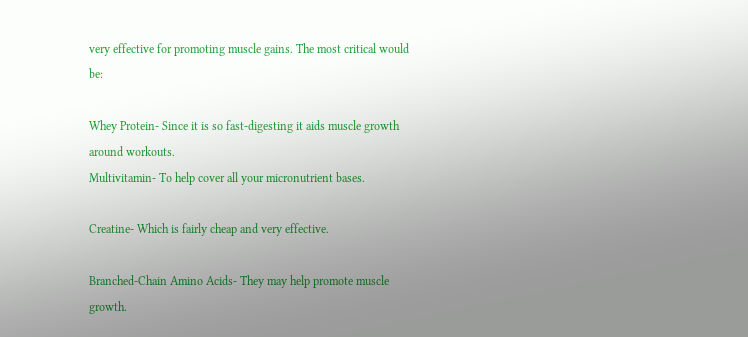very effective for promoting muscle gains. The most critical would be:

Whey Protein- Since it is so fast-digesting it aids muscle growth around workouts.
Multivitamin- To help cover all your micronutrient bases.

Creatine- Which is fairly cheap and very effective.

Branched-Chain Amino Acids- They may help promote muscle growth.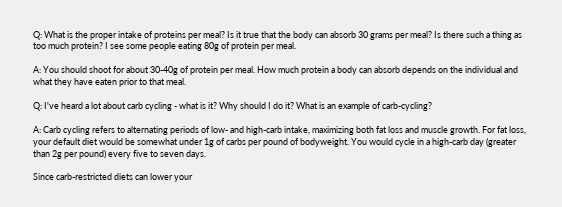Q: What is the proper intake of proteins per meal? Is it true that the body can absorb 30 grams per meal? Is there such a thing as too much protein? I see some people eating 80g of protein per meal.

A: You should shoot for about 30-40g of protein per meal. How much protein a body can absorb depends on the individual and what they have eaten prior to that meal.

Q: I've heard a lot about carb cycling - what is it? Why should I do it? What is an example of carb-cycling?

A: Carb cycling refers to alternating periods of low- and high-carb intake, maximizing both fat loss and muscle growth. For fat loss, your default diet would be somewhat under 1g of carbs per pound of bodyweight. You would cycle in a high-carb day (greater than 2g per pound) every five to seven days.

Since carb-restricted diets can lower your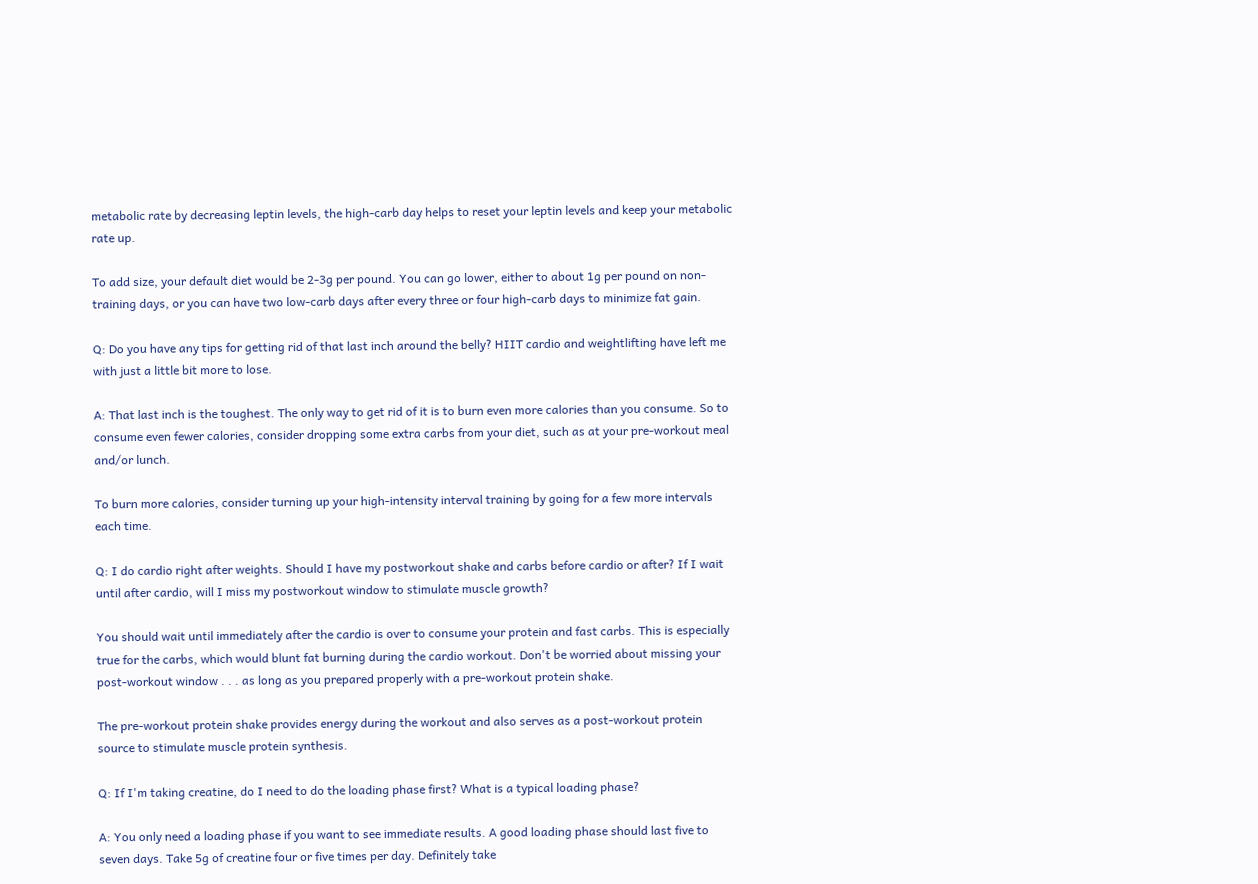metabolic rate by decreasing leptin levels, the high-carb day helps to reset your leptin levels and keep your metabolic rate up.

To add size, your default diet would be 2-3g per pound. You can go lower, either to about 1g per pound on non-training days, or you can have two low-carb days after every three or four high-carb days to minimize fat gain.

Q: Do you have any tips for getting rid of that last inch around the belly? HIIT cardio and weightlifting have left me with just a little bit more to lose.

A: That last inch is the toughest. The only way to get rid of it is to burn even more calories than you consume. So to consume even fewer calories, consider dropping some extra carbs from your diet, such as at your pre-workout meal and/or lunch.

To burn more calories, consider turning up your high-intensity interval training by going for a few more intervals each time.

Q: I do cardio right after weights. Should I have my postworkout shake and carbs before cardio or after? If I wait until after cardio, will I miss my postworkout window to stimulate muscle growth?

You should wait until immediately after the cardio is over to consume your protein and fast carbs. This is especially true for the carbs, which would blunt fat burning during the cardio workout. Don't be worried about missing your post-workout window . . . as long as you prepared properly with a pre-workout protein shake.

The pre-workout protein shake provides energy during the workout and also serves as a post-workout protein source to stimulate muscle protein synthesis.

Q: If I'm taking creatine, do I need to do the loading phase first? What is a typical loading phase?

A: You only need a loading phase if you want to see immediate results. A good loading phase should last five to seven days. Take 5g of creatine four or five times per day. Definitely take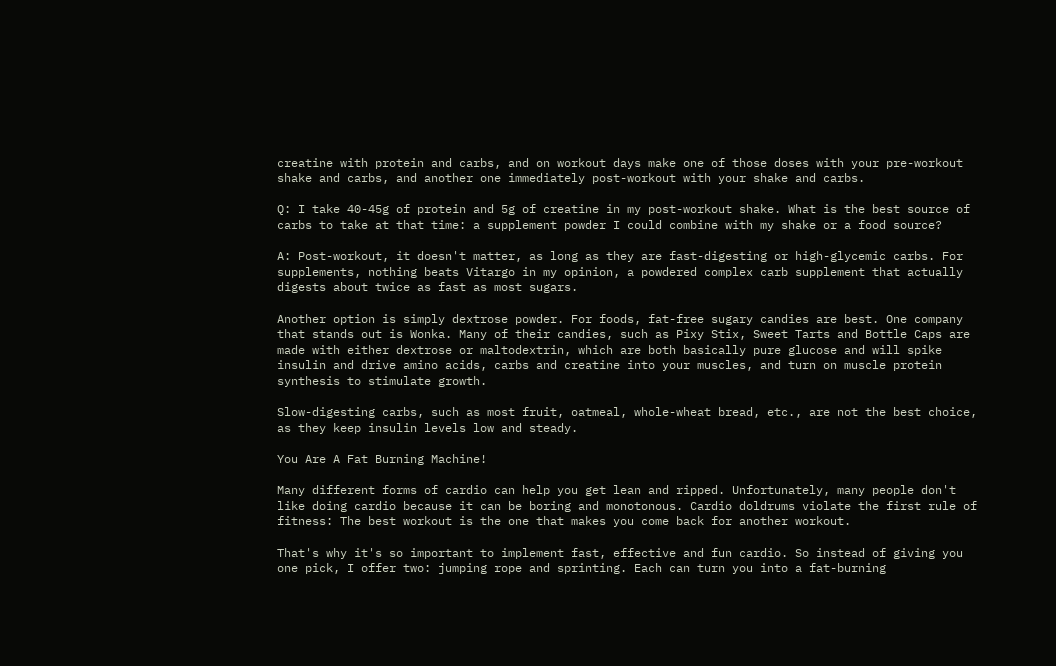creatine with protein and carbs, and on workout days make one of those doses with your pre-workout shake and carbs, and another one immediately post-workout with your shake and carbs.

Q: I take 40-45g of protein and 5g of creatine in my post-workout shake. What is the best source of carbs to take at that time: a supplement powder I could combine with my shake or a food source?

A: Post-workout, it doesn't matter, as long as they are fast-digesting or high-glycemic carbs. For supplements, nothing beats Vitargo in my opinion, a powdered complex carb supplement that actually digests about twice as fast as most sugars.

Another option is simply dextrose powder. For foods, fat-free sugary candies are best. One company that stands out is Wonka. Many of their candies, such as Pixy Stix, Sweet Tarts and Bottle Caps are made with either dextrose or maltodextrin, which are both basically pure glucose and will spike insulin and drive amino acids, carbs and creatine into your muscles, and turn on muscle protein synthesis to stimulate growth.

Slow-digesting carbs, such as most fruit, oatmeal, whole-wheat bread, etc., are not the best choice, as they keep insulin levels low and steady.

You Are A Fat Burning Machine!

Many different forms of cardio can help you get lean and ripped. Unfortunately, many people don't like doing cardio because it can be boring and monotonous. Cardio doldrums violate the first rule of fitness: The best workout is the one that makes you come back for another workout.

That's why it's so important to implement fast, effective and fun cardio. So instead of giving you one pick, I offer two: jumping rope and sprinting. Each can turn you into a fat-burning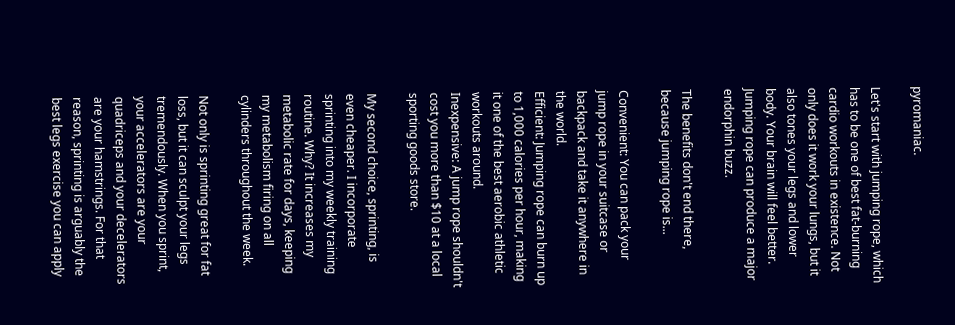pyromaniac.

Let's start with jumping rope, which has to be one of best fat-burning cardio workouts in existence. Not only does it work your lungs, but it also tones your legs and lower body. Your brain will feel better. Jumping rope can produce a major endorphin buzz.

The benefits don't end there, because jumping rope is...

Convenient: You can pack your jump rope in your suitcase or backpack and take it anywhere in the world.
Efficient: Jumping rope can burn up to 1,000 calories per hour, making it one of the best aerobic athletic workouts around.
Inexpensive: A jump rope shouldn't cost you more than $10 at a local sporting goods store.

My second choice, sprinting, is even cheaper. I incorporate sprinting into my weekly training routine. Why? It increases my metabolic rate for days, keeping my metabolism firing on all cylinders throughout the week.

Not only is sprinting great for fat loss, but it can sculpt your legs tremendously. When you sprint, your accelerators are your quadriceps and your decelerators are your hamstrings. For that reason, sprinting is arguably the best legs exercise you can apply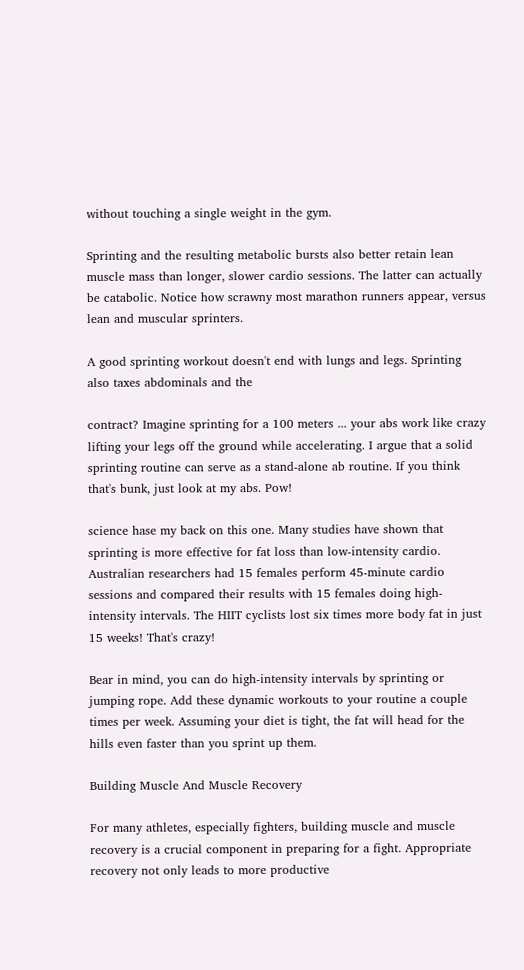without touching a single weight in the gym.

Sprinting and the resulting metabolic bursts also better retain lean muscle mass than longer, slower cardio sessions. The latter can actually be catabolic. Notice how scrawny most marathon runners appear, versus lean and muscular sprinters.

A good sprinting workout doesn't end with lungs and legs. Sprinting also taxes abdominals and the

contract? Imagine sprinting for a 100 meters ... your abs work like crazy lifting your legs off the ground while accelerating. I argue that a solid sprinting routine can serve as a stand-alone ab routine. If you think that's bunk, just look at my abs. Pow!

science hase my back on this one. Many studies have shown that sprinting is more effective for fat loss than low-intensity cardio. Australian researchers had 15 females perform 45-minute cardio sessions and compared their results with 15 females doing high-intensity intervals. The HIIT cyclists lost six times more body fat in just 15 weeks! That's crazy!

Bear in mind, you can do high-intensity intervals by sprinting or jumping rope. Add these dynamic workouts to your routine a couple times per week. Assuming your diet is tight, the fat will head for the hills even faster than you sprint up them.

Building Muscle And Muscle Recovery

For many athletes, especially fighters, building muscle and muscle recovery is a crucial component in preparing for a fight. Appropriate recovery not only leads to more productive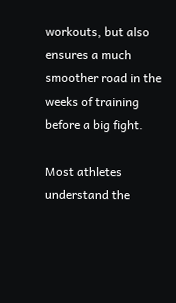workouts, but also ensures a much smoother road in the weeks of training before a big fight.

Most athletes understand the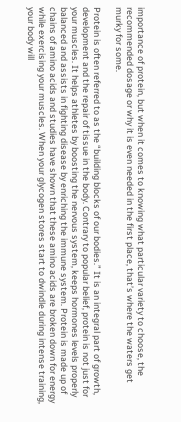importance of protein, but when it comes to knowing what particular variety to choose, the recommended dosage or why it is even needed in the first place, that’s where the waters get murky for some.

Protein is often referred to as the “building blocks of our bodies.” It is an integral part of growth, development and the repair of tissue in the body. Contrary to popular belief, protein is not just for your muscles. It helps athletes by boosting the nervous system, keeps hormones levels properly balanced and assists in fighting disease by enriching the immune system. Protein is made up of chains of amino acids and studies have shown that these amino acids are broken down for energy while exercising your muscles. When your glycogen stores start to dwindle during intense training, your body will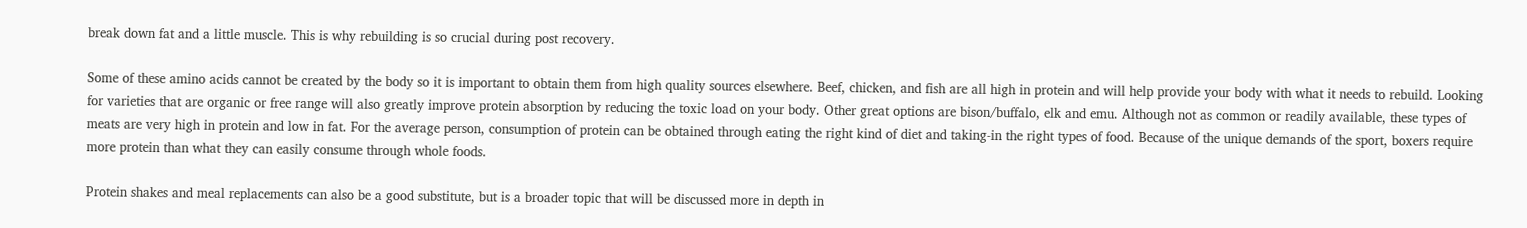break down fat and a little muscle. This is why rebuilding is so crucial during post recovery.

Some of these amino acids cannot be created by the body so it is important to obtain them from high quality sources elsewhere. Beef, chicken, and fish are all high in protein and will help provide your body with what it needs to rebuild. Looking for varieties that are organic or free range will also greatly improve protein absorption by reducing the toxic load on your body. Other great options are bison/buffalo, elk and emu. Although not as common or readily available, these types of meats are very high in protein and low in fat. For the average person, consumption of protein can be obtained through eating the right kind of diet and taking-in the right types of food. Because of the unique demands of the sport, boxers require more protein than what they can easily consume through whole foods.

Protein shakes and meal replacements can also be a good substitute, but is a broader topic that will be discussed more in depth in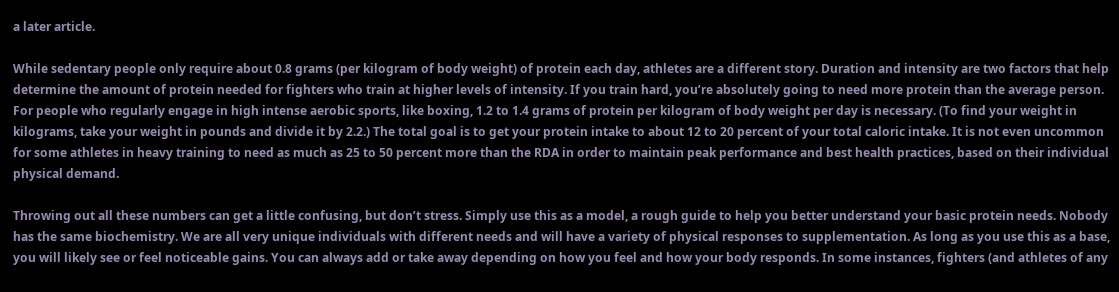a later article.

While sedentary people only require about 0.8 grams (per kilogram of body weight) of protein each day, athletes are a different story. Duration and intensity are two factors that help determine the amount of protein needed for fighters who train at higher levels of intensity. If you train hard, you’re absolutely going to need more protein than the average person. For people who regularly engage in high intense aerobic sports, like boxing, 1.2 to 1.4 grams of protein per kilogram of body weight per day is necessary. (To find your weight in kilograms, take your weight in pounds and divide it by 2.2.) The total goal is to get your protein intake to about 12 to 20 percent of your total caloric intake. It is not even uncommon for some athletes in heavy training to need as much as 25 to 50 percent more than the RDA in order to maintain peak performance and best health practices, based on their individual physical demand.

Throwing out all these numbers can get a little confusing, but don’t stress. Simply use this as a model, a rough guide to help you better understand your basic protein needs. Nobody has the same biochemistry. We are all very unique individuals with different needs and will have a variety of physical responses to supplementation. As long as you use this as a base, you will likely see or feel noticeable gains. You can always add or take away depending on how you feel and how your body responds. In some instances, fighters (and athletes of any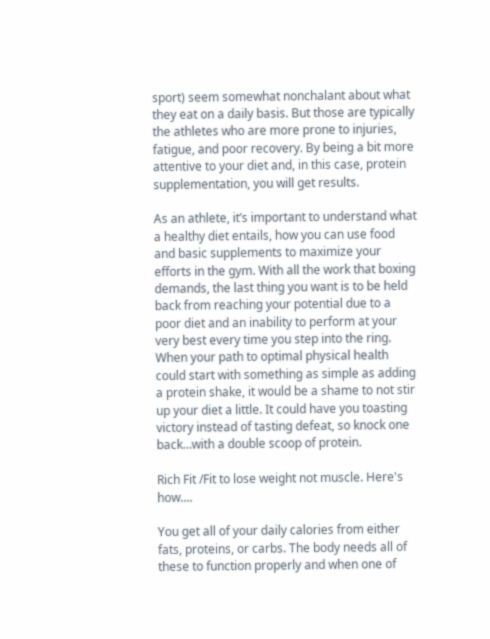sport) seem somewhat nonchalant about what they eat on a daily basis. But those are typically the athletes who are more prone to injuries, fatigue, and poor recovery. By being a bit more attentive to your diet and, in this case, protein supplementation, you will get results.

As an athlete, it’s important to understand what a healthy diet entails, how you can use food and basic supplements to maximize your efforts in the gym. With all the work that boxing demands, the last thing you want is to be held back from reaching your potential due to a poor diet and an inability to perform at your very best every time you step into the ring. When your path to optimal physical health could start with something as simple as adding a protein shake, it would be a shame to not stir up your diet a little. It could have you toasting victory instead of tasting defeat, so knock one back…with a double scoop of protein.

Rich Fit /Fit to lose weight not muscle. Here's how....

You get all of your daily calories from either fats, proteins, or carbs. The body needs all of these to function properly and when one of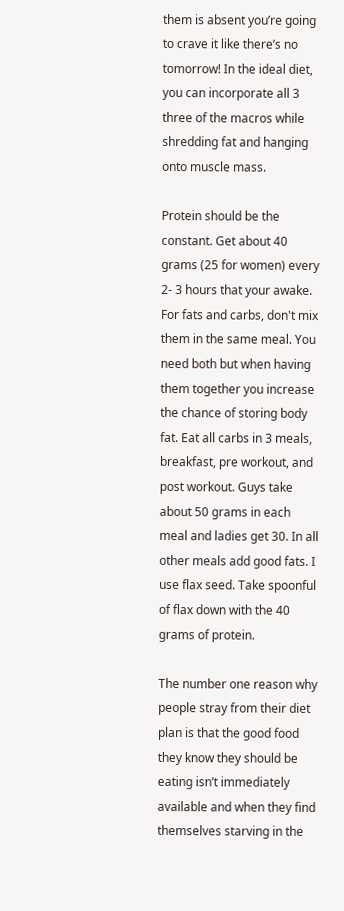them is absent you’re going to crave it like there’s no tomorrow! In the ideal diet, you can incorporate all 3 three of the macros while shredding fat and hanging onto muscle mass.

Protein should be the constant. Get about 40 grams (25 for women) every 2- 3 hours that your awake. For fats and carbs, don't mix them in the same meal. You need both but when having them together you increase the chance of storing body fat. Eat all carbs in 3 meals, breakfast, pre workout, and post workout. Guys take about 50 grams in each meal and ladies get 30. In all other meals add good fats. I use flax seed. Take spoonful of flax down with the 40 grams of protein.

The number one reason why people stray from their diet plan is that the good food they know they should be eating isn’t immediately available and when they find themselves starving in the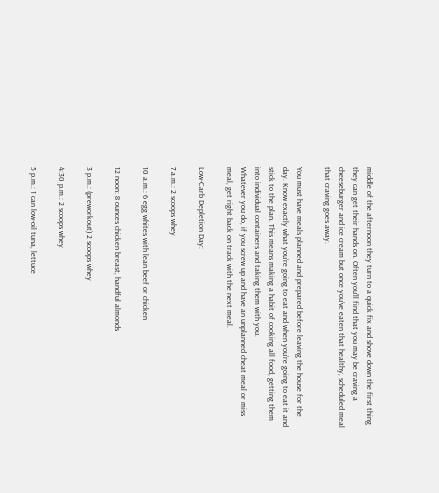middle of the afternoon they turn to a quick fix and shove down the first thing they can get their hands on. Often you’ll find that you may be craving a cheeseburger and ice cream but once you’ve eaten that healthy, scheduled meal that craving goes away.

You must have meals planned and prepared before leaving the house for the day. Know exactly what you’re going to eat and when you’re going to eat it and stick to the plan. This means making a habit of cooking all food, getting them into individual containers and taking them with you.
Whatever you do, if you screw up and have an unplanned cheat meal or miss meal, get right back on track with the next meal.

Low-Carb Depletion Day:

7 a.m.: 2 scoops whey

10 a.m.: 6 egg whites with lean beef or chicken

12 noon: 8 ounces chicken breast, handful almonds

3 p.m.: (preworkout) 2 scoops whey

4:30 p.m.: 2 scoops whey

5 p.m.: 1 can low-oil tuna, lettuce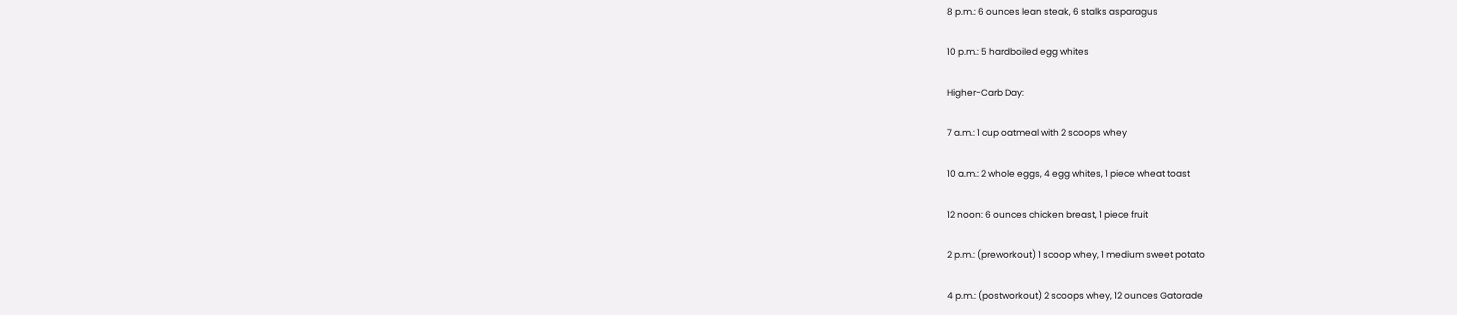8 p.m.: 6 ounces lean steak, 6 stalks asparagus

10 p.m.: 5 hardboiled egg whites

Higher-Carb Day:

7 a.m.: 1 cup oatmeal with 2 scoops whey

10 a.m.: 2 whole eggs, 4 egg whites, 1 piece wheat toast

12 noon: 6 ounces chicken breast, 1 piece fruit

2 p.m.: (preworkout) 1 scoop whey, 1 medium sweet potato

4 p.m.: (postworkout) 2 scoops whey, 12 ounces Gatorade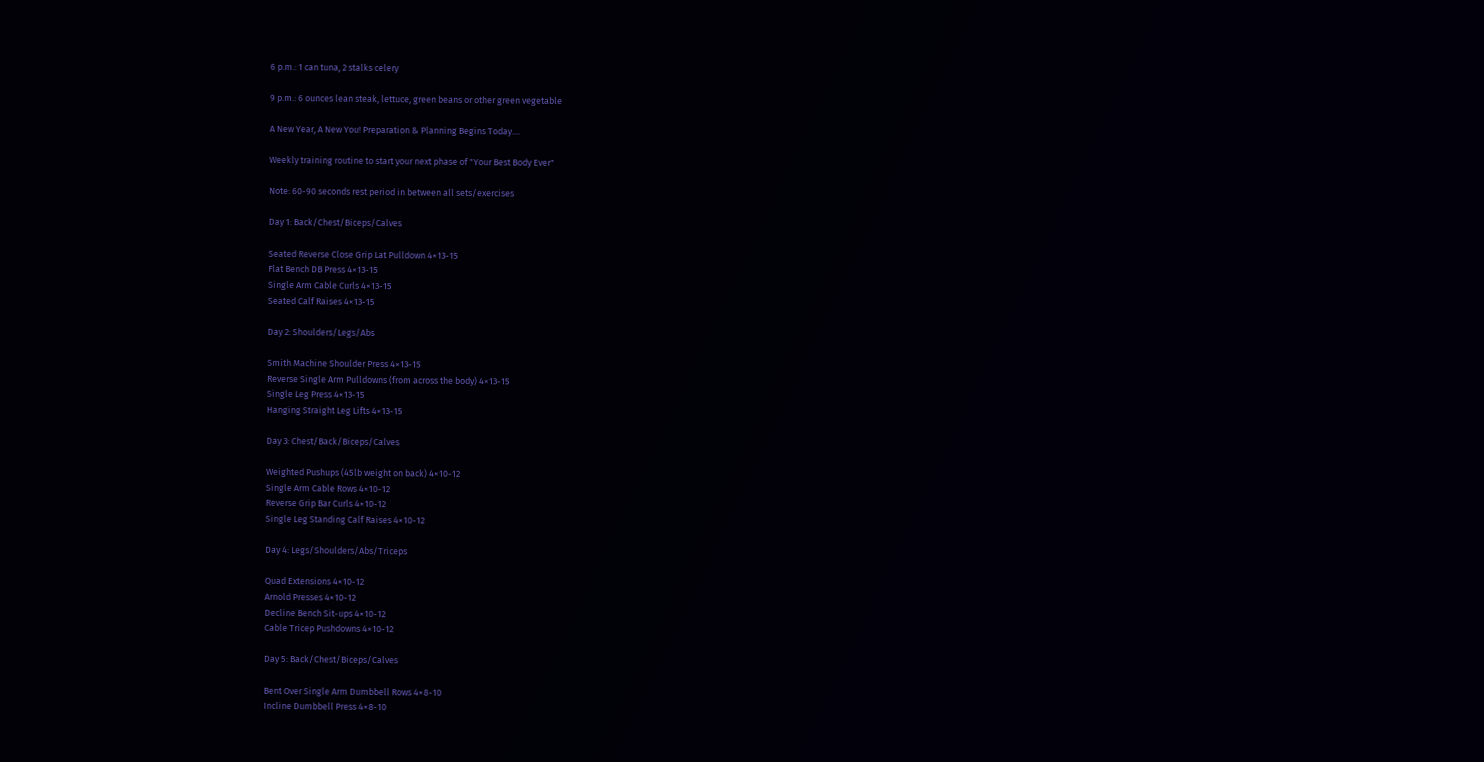6 p.m.: 1 can tuna, 2 stalks celery

9 p.m.: 6 ounces lean steak, lettuce, green beans or other green vegetable

A New Year, A New You! Preparation & Planning Begins Today....

Weekly training routine to start your next phase of "Your Best Body Ever"

Note: 60-90 seconds rest period in between all sets/exercises

Day 1: Back/Chest/Biceps/Calves

Seated Reverse Close Grip Lat Pulldown 4×13-15
Flat Bench DB Press 4×13-15
Single Arm Cable Curls 4×13-15
Seated Calf Raises 4×13-15

Day 2: Shoulders/Legs/Abs

Smith Machine Shoulder Press 4×13-15
Reverse Single Arm Pulldowns (from across the body) 4×13-15
Single Leg Press 4×13-15
Hanging Straight Leg Lifts 4×13-15

Day 3: Chest/Back/Biceps/Calves

Weighted Pushups (45lb weight on back) 4×10-12
Single Arm Cable Rows 4×10-12
Reverse Grip Bar Curls 4×10-12
Single Leg Standing Calf Raises 4×10-12

Day 4: Legs/Shoulders/Abs/Triceps

Quad Extensions 4×10-12
Arnold Presses 4×10-12
Decline Bench Sit-ups 4×10-12
Cable Tricep Pushdowns 4×10-12

Day 5: Back/Chest/Biceps/Calves

Bent Over Single Arm Dumbbell Rows 4×8-10
Incline Dumbbell Press 4×8-10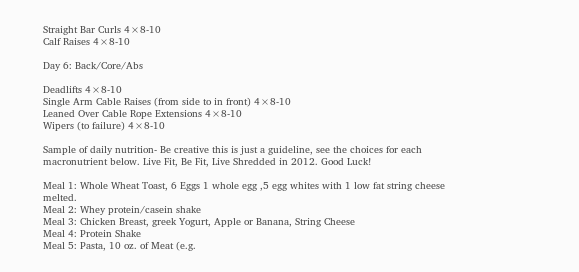Straight Bar Curls 4×8-10
Calf Raises 4×8-10

Day 6: Back/Core/Abs

Deadlifts 4×8-10
Single Arm Cable Raises (from side to in front) 4×8-10
Leaned Over Cable Rope Extensions 4×8-10
Wipers (to failure) 4×8-10

Sample of daily nutrition- Be creative this is just a guideline, see the choices for each macronutrient below. Live Fit, Be Fit, Live Shredded in 2012. Good Luck!

Meal 1: Whole Wheat Toast, 6 Eggs 1 whole egg ,5 egg whites with 1 low fat string cheese melted.
Meal 2: Whey protein/casein shake
Meal 3: Chicken Breast, greek Yogurt, Apple or Banana, String Cheese
Meal 4: Protein Shake
Meal 5: Pasta, 10 oz. of Meat (e.g.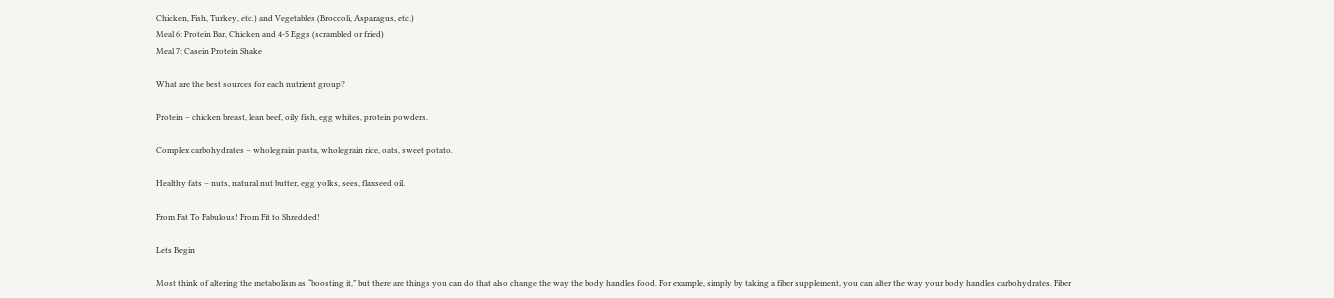Chicken, Fish, Turkey, etc.) and Vegetables (Broccoli, Asparagus, etc.)
Meal 6: Protein Bar, Chicken and 4-5 Eggs (scrambled or fried)
Meal 7: Casein Protein Shake

What are the best sources for each nutrient group?

Protein – chicken breast, lean beef, oily fish, egg whites, protein powders.

Complex carbohydrates – wholegrain pasta, wholegrain rice, oats, sweet potato.

Healthy fats – nuts, natural nut butter, egg yolks, sees, flaxseed oil.

From Fat To Fabulous! From Fit to Shredded!

Lets Begin

Most think of altering the metabolism as “boosting it,” but there are things you can do that also change the way the body handles food. For example, simply by taking a fiber supplement, you can alter the way your body handles carbohydrates. Fiber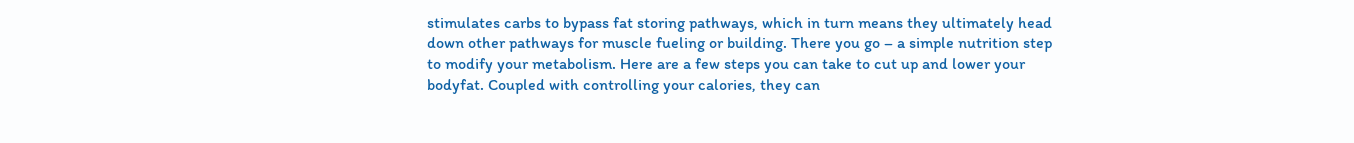stimulates carbs to bypass fat storing pathways, which in turn means they ultimately head down other pathways for muscle fueling or building. There you go – a simple nutrition step to modify your metabolism. Here are a few steps you can take to cut up and lower your bodyfat. Coupled with controlling your calories, they can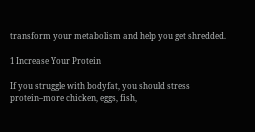transform your metabolism and help you get shredded.

1 Increase Your Protein

If you struggle with bodyfat, you should stress protein–more chicken, eggs, fish,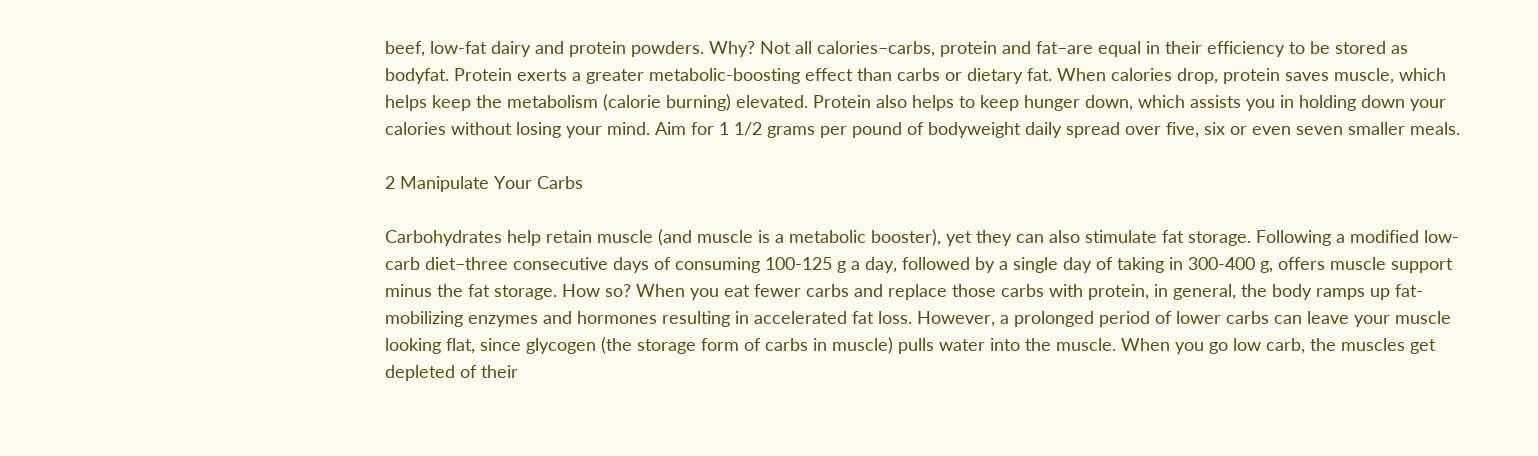beef, low-fat dairy and protein powders. Why? Not all calories–carbs, protein and fat–are equal in their efficiency to be stored as bodyfat. Protein exerts a greater metabolic-boosting effect than carbs or dietary fat. When calories drop, protein saves muscle, which helps keep the metabolism (calorie burning) elevated. Protein also helps to keep hunger down, which assists you in holding down your calories without losing your mind. Aim for 1 1/2 grams per pound of bodyweight daily spread over five, six or even seven smaller meals.

2 Manipulate Your Carbs

Carbohydrates help retain muscle (and muscle is a metabolic booster), yet they can also stimulate fat storage. Following a modified low-carb diet–three consecutive days of consuming 100-125 g a day, followed by a single day of taking in 300-400 g, offers muscle support minus the fat storage. How so? When you eat fewer carbs and replace those carbs with protein, in general, the body ramps up fat-mobilizing enzymes and hormones resulting in accelerated fat loss. However, a prolonged period of lower carbs can leave your muscle looking flat, since glycogen (the storage form of carbs in muscle) pulls water into the muscle. When you go low carb, the muscles get depleted of their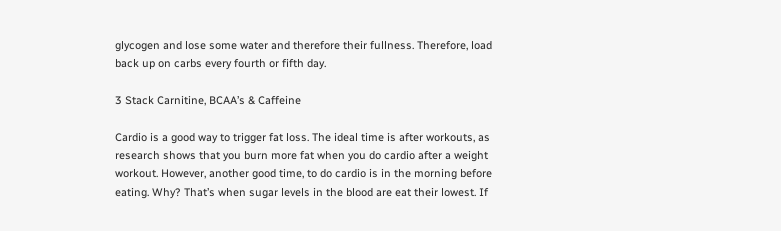glycogen and lose some water and therefore their fullness. Therefore, load back up on carbs every fourth or fifth day.

3 Stack Carnitine, BCAA’s & Caffeine

Cardio is a good way to trigger fat loss. The ideal time is after workouts, as research shows that you burn more fat when you do cardio after a weight workout. However, another good time, to do cardio is in the morning before eating. Why? That’s when sugar levels in the blood are eat their lowest. If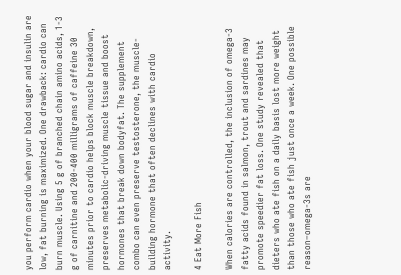you perform cardio when your blood sugar and insulin are low, fat burning is maximized. One drawback: cardio can burn muscle. Using 5 g of branched chain amino acids, 1-3 g of carnitine and 200-400 milligrams of caffeine 30 minutes prior to cardio helps block muscle breakdown, preserves metabolic-driving muscle tissue and boost hormones that break down bodyfat. The supplement combo can even preserve testosterone, the muscle-building hormone that often declines with cardio activity.

4 Eat More Fish

When calories are controlled, the inclusion of omega-3 fatty acids found in salmon, trout and sardines may promote speedier fat loss. One study revealed that dieters who ate fish on a daily basis lost more weight than those who ate fish just once a week. One possible reason–omega-3s are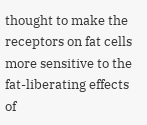thought to make the receptors on fat cells more sensitive to the fat-liberating effects of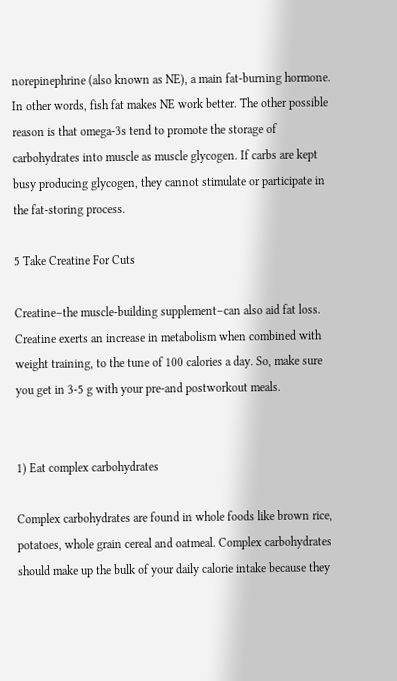norepinephrine (also known as NE), a main fat-burning hormone. In other words, fish fat makes NE work better. The other possible reason is that omega-3s tend to promote the storage of carbohydrates into muscle as muscle glycogen. If carbs are kept busy producing glycogen, they cannot stimulate or participate in the fat-storing process.

5 Take Creatine For Cuts

Creatine–the muscle-building supplement–can also aid fat loss. Creatine exerts an increase in metabolism when combined with weight training, to the tune of 100 calories a day. So, make sure you get in 3-5 g with your pre-and postworkout meals.


1) Eat complex carbohydrates

Complex carbohydrates are found in whole foods like brown rice, potatoes, whole grain cereal and oatmeal. Complex carbohydrates should make up the bulk of your daily calorie intake because they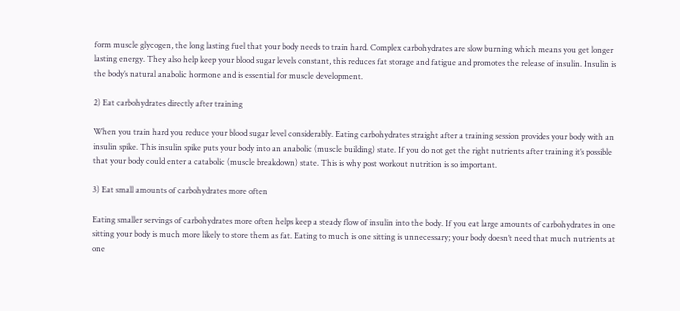form muscle glycogen, the long lasting fuel that your body needs to train hard. Complex carbohydrates are slow burning which means you get longer lasting energy. They also help keep your blood sugar levels constant, this reduces fat storage and fatigue and promotes the release of insulin. Insulin is the body’s natural anabolic hormone and is essential for muscle development.

2) Eat carbohydrates directly after training

When you train hard you reduce your blood sugar level considerably. Eating carbohydrates straight after a training session provides your body with an insulin spike. This insulin spike puts your body into an anabolic (muscle building) state. If you do not get the right nutrients after training it’s possible that your body could enter a catabolic (muscle breakdown) state. This is why post workout nutrition is so important.

3) Eat small amounts of carbohydrates more often

Eating smaller servings of carbohydrates more often helps keep a steady flow of insulin into the body. If you eat large amounts of carbohydrates in one sitting your body is much more likely to store them as fat. Eating to much is one sitting is unnecessary; your body doesn’t need that much nutrients at one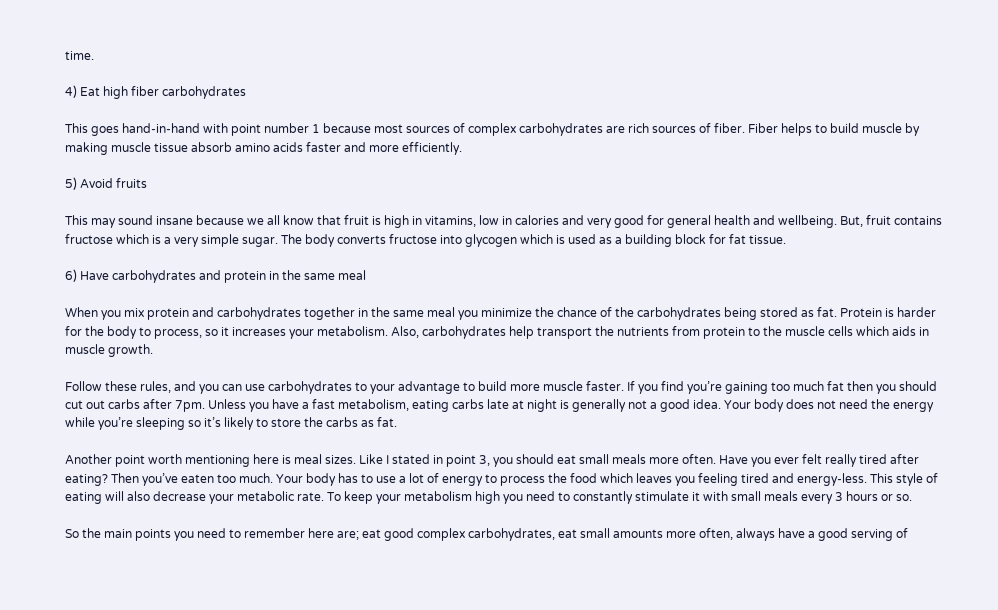time.

4) Eat high fiber carbohydrates

This goes hand-in-hand with point number 1 because most sources of complex carbohydrates are rich sources of fiber. Fiber helps to build muscle by making muscle tissue absorb amino acids faster and more efficiently.

5) Avoid fruits

This may sound insane because we all know that fruit is high in vitamins, low in calories and very good for general health and wellbeing. But, fruit contains fructose which is a very simple sugar. The body converts fructose into glycogen which is used as a building block for fat tissue.

6) Have carbohydrates and protein in the same meal

When you mix protein and carbohydrates together in the same meal you minimize the chance of the carbohydrates being stored as fat. Protein is harder for the body to process, so it increases your metabolism. Also, carbohydrates help transport the nutrients from protein to the muscle cells which aids in muscle growth.

Follow these rules, and you can use carbohydrates to your advantage to build more muscle faster. If you find you’re gaining too much fat then you should cut out carbs after 7pm. Unless you have a fast metabolism, eating carbs late at night is generally not a good idea. Your body does not need the energy while you’re sleeping so it’s likely to store the carbs as fat.

Another point worth mentioning here is meal sizes. Like I stated in point 3, you should eat small meals more often. Have you ever felt really tired after eating? Then you’ve eaten too much. Your body has to use a lot of energy to process the food which leaves you feeling tired and energy-less. This style of eating will also decrease your metabolic rate. To keep your metabolism high you need to constantly stimulate it with small meals every 3 hours or so.

So the main points you need to remember here are; eat good complex carbohydrates, eat small amounts more often, always have a good serving of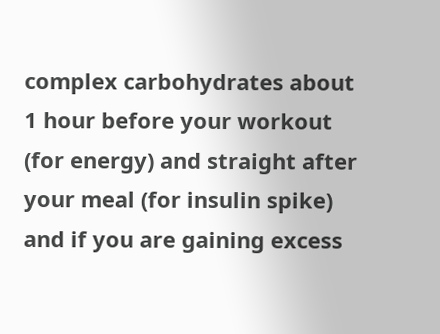complex carbohydrates about 1 hour before your workout (for energy) and straight after your meal (for insulin spike) and if you are gaining excess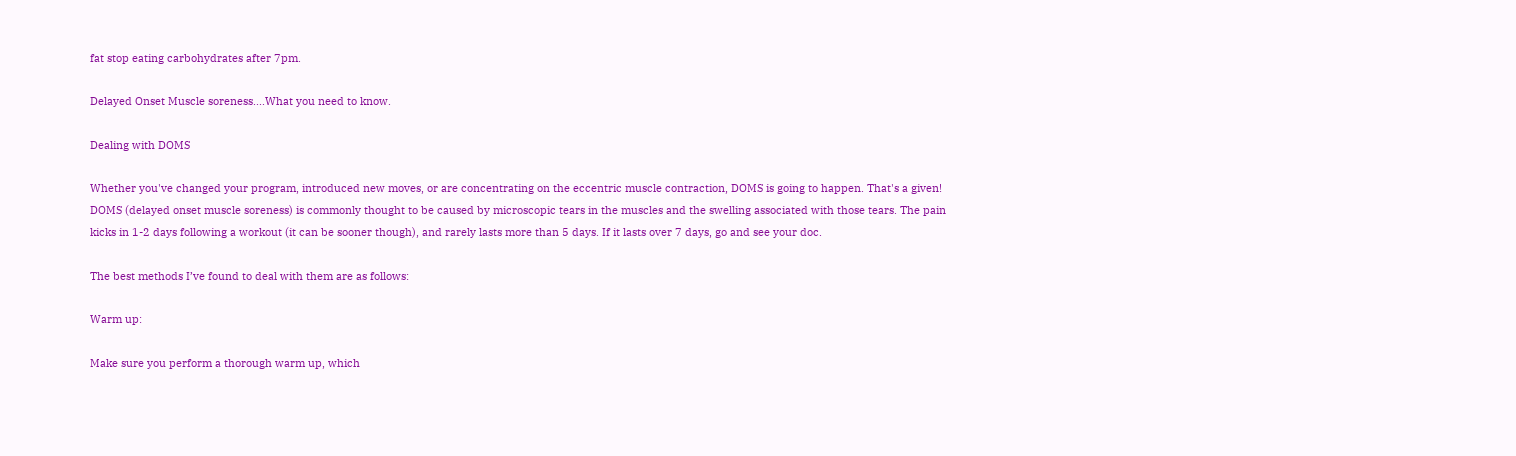fat stop eating carbohydrates after 7pm.

Delayed Onset Muscle soreness....What you need to know.

Dealing with DOMS

Whether you've changed your program, introduced new moves, or are concentrating on the eccentric muscle contraction, DOMS is going to happen. That's a given! DOMS (delayed onset muscle soreness) is commonly thought to be caused by microscopic tears in the muscles and the swelling associated with those tears. The pain kicks in 1-2 days following a workout (it can be sooner though), and rarely lasts more than 5 days. If it lasts over 7 days, go and see your doc.

The best methods I’ve found to deal with them are as follows:

Warm up:

Make sure you perform a thorough warm up, which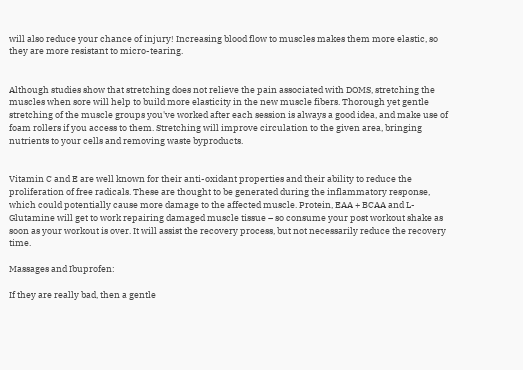will also reduce your chance of injury! Increasing blood flow to muscles makes them more elastic, so they are more resistant to micro-tearing.


Although studies show that stretching does not relieve the pain associated with DOMS, stretching the muscles when sore will help to build more elasticity in the new muscle fibers. Thorough yet gentle stretching of the muscle groups you've worked after each session is always a good idea, and make use of foam rollers if you access to them. Stretching will improve circulation to the given area, bringing nutrients to your cells and removing waste byproducts.


Vitamin C and E are well known for their anti-oxidant properties and their ability to reduce the proliferation of free radicals. These are thought to be generated during the inflammatory response, which could potentially cause more damage to the affected muscle. Protein, EAA + BCAA and L-Glutamine will get to work repairing damaged muscle tissue – so consume your post workout shake as soon as your workout is over. It will assist the recovery process, but not necessarily reduce the recovery time.

Massages and Ibuprofen:

If they are really bad, then a gentle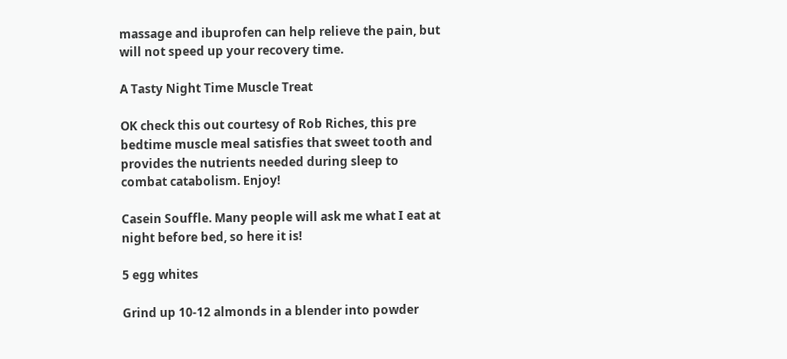massage and ibuprofen can help relieve the pain, but will not speed up your recovery time.

A Tasty Night Time Muscle Treat

OK check this out courtesy of Rob Riches, this pre bedtime muscle meal satisfies that sweet tooth and provides the nutrients needed during sleep to combat catabolism. Enjoy!

Casein Souffle. Many people will ask me what I eat at night before bed, so here it is!

5 egg whites

Grind up 10-12 almonds in a blender into powder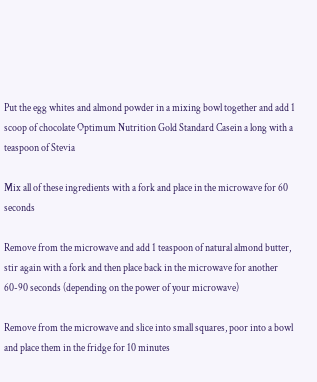Put the egg whites and almond powder in a mixing bowl together and add 1 scoop of chocolate Optimum Nutrition Gold Standard Casein a long with a teaspoon of Stevia

Mix all of these ingredients with a fork and place in the microwave for 60 seconds

Remove from the microwave and add 1 teaspoon of natural almond butter, stir again with a fork and then place back in the microwave for another 60-90 seconds (depending on the power of your microwave)

Remove from the microwave and slice into small squares, poor into a bowl and place them in the fridge for 10 minutes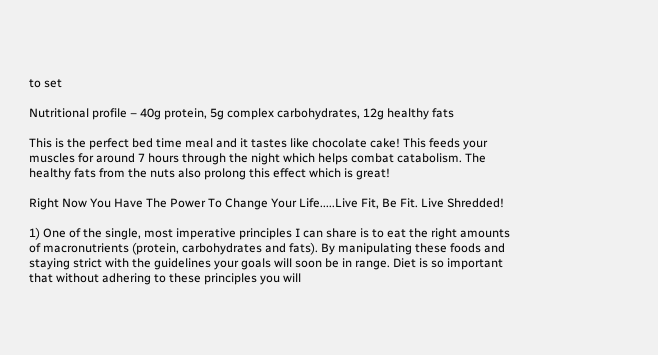to set

Nutritional profile – 40g protein, 5g complex carbohydrates, 12g healthy fats

This is the perfect bed time meal and it tastes like chocolate cake! This feeds your muscles for around 7 hours through the night which helps combat catabolism. The healthy fats from the nuts also prolong this effect which is great!

Right Now You Have The Power To Change Your Life.....Live Fit, Be Fit. Live Shredded!

1) One of the single, most imperative principles I can share is to eat the right amounts of macronutrients (protein, carbohydrates and fats). By manipulating these foods and staying strict with the guidelines your goals will soon be in range. Diet is so important that without adhering to these principles you will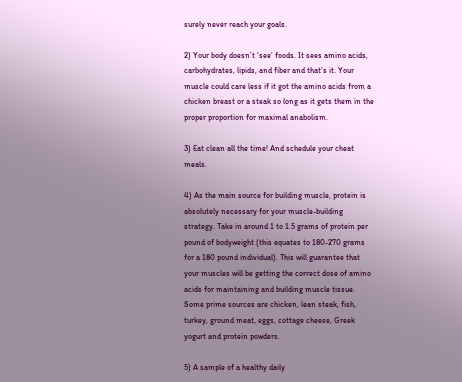surely never reach your goals.

2) Your body doesn’t ‘see’ foods. It sees amino acids, carbohydrates, lipids, and fiber and that’s it. Your muscle could care less if it got the amino acids from a chicken breast or a steak so long as it gets them in the proper proportion for maximal anabolism.

3) Eat clean all the time! And schedule your cheat meals.

4) As the main source for building muscle, protein is absolutely necessary for your muscle-building strategy. Take in around 1 to 1.5 grams of protein per pound of bodyweight (this equates to 180-270 grams for a 180 pound individual). This will guarantee that your muscles will be getting the correct dose of amino acids for maintaining and building muscle tissue. Some prime sources are chicken, lean steak, fish, turkey, ground meat, eggs, cottage cheese, Greek yogurt and protein powders.

5) A sample of a healthy daily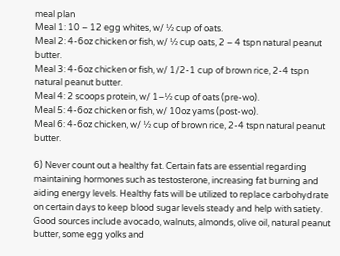meal plan
Meal 1: 10 – 12 egg whites, w/ ½ cup of oats.
Meal 2: 4-6oz chicken or fish, w/ ½ cup oats, 2 – 4 tspn natural peanut butter.
Meal 3: 4-6oz chicken or fish, w/ 1/2-1 cup of brown rice, 2-4 tspn natural peanut butter.
Meal 4: 2 scoops protein, w/ 1–½ cup of oats (pre-wo).
Meal 5: 4-6oz chicken or fish, w/ 10oz yams (post-wo).
Meal 6: 4-6oz chicken, w/ ½ cup of brown rice, 2-4 tspn natural peanut butter.

6) Never count out a healthy fat. Certain fats are essential regarding maintaining hormones such as testosterone, increasing fat burning and aiding energy levels. Healthy fats will be utilized to replace carbohydrate on certain days to keep blood sugar levels steady and help with satiety. Good sources include avocado, walnuts, almonds, olive oil, natural peanut butter, some egg yolks and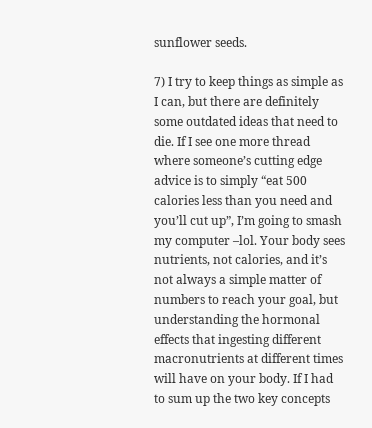sunflower seeds.

7) I try to keep things as simple as I can, but there are definitely some outdated ideas that need to die. If I see one more thread where someone’s cutting edge advice is to simply “eat 500 calories less than you need and you’ll cut up”, I’m going to smash my computer –lol. Your body sees nutrients, not calories, and it’s not always a simple matter of numbers to reach your goal, but understanding the hormonal effects that ingesting different macronutrients at different times will have on your body. If I had to sum up the two key concepts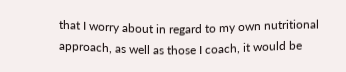that I worry about in regard to my own nutritional approach, as well as those I coach, it would be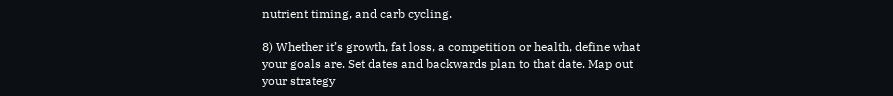nutrient timing, and carb cycling.

8) Whether it’s growth, fat loss, a competition or health, define what your goals are. Set dates and backwards plan to that date. Map out your strategy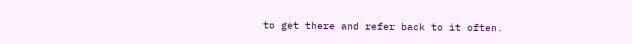to get there and refer back to it often.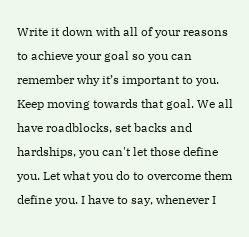Write it down with all of your reasons to achieve your goal so you can remember why it’s important to you. Keep moving towards that goal. We all have roadblocks, set backs and hardships, you can't let those define you. Let what you do to overcome them define you. I have to say, whenever I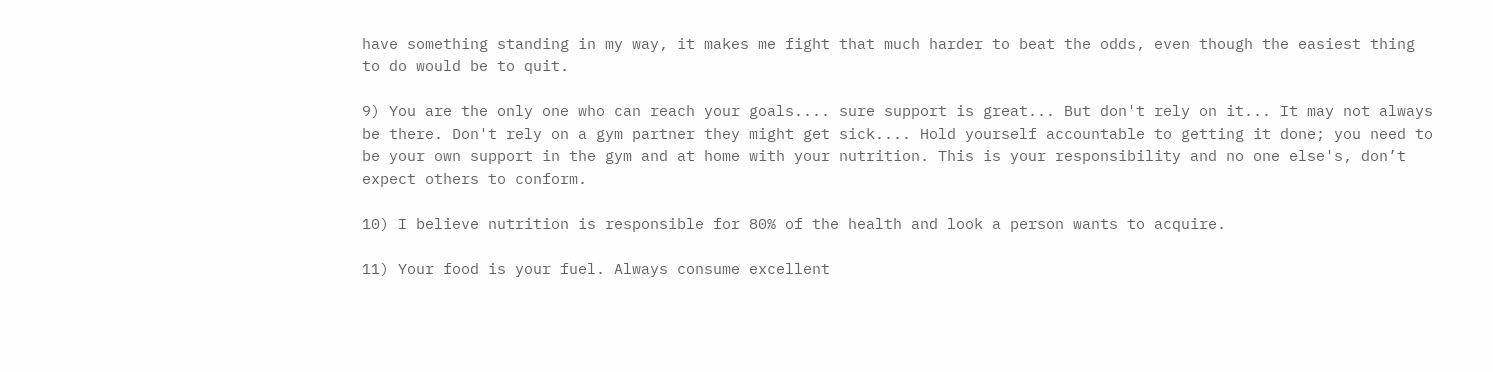have something standing in my way, it makes me fight that much harder to beat the odds, even though the easiest thing to do would be to quit.

9) You are the only one who can reach your goals.... sure support is great... But don't rely on it... It may not always be there. Don't rely on a gym partner they might get sick.... Hold yourself accountable to getting it done; you need to be your own support in the gym and at home with your nutrition. This is your responsibility and no one else's, don’t expect others to conform.

10) I believe nutrition is responsible for 80% of the health and look a person wants to acquire.

11) Your food is your fuel. Always consume excellent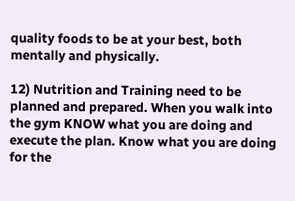quality foods to be at your best, both mentally and physically.

12) Nutrition and Training need to be planned and prepared. When you walk into the gym KNOW what you are doing and execute the plan. Know what you are doing for the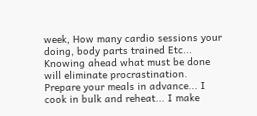week, How many cardio sessions your doing, body parts trained Etc... Knowing ahead what must be done will eliminate procrastination.
Prepare your meals in advance... I cook in bulk and reheat... I make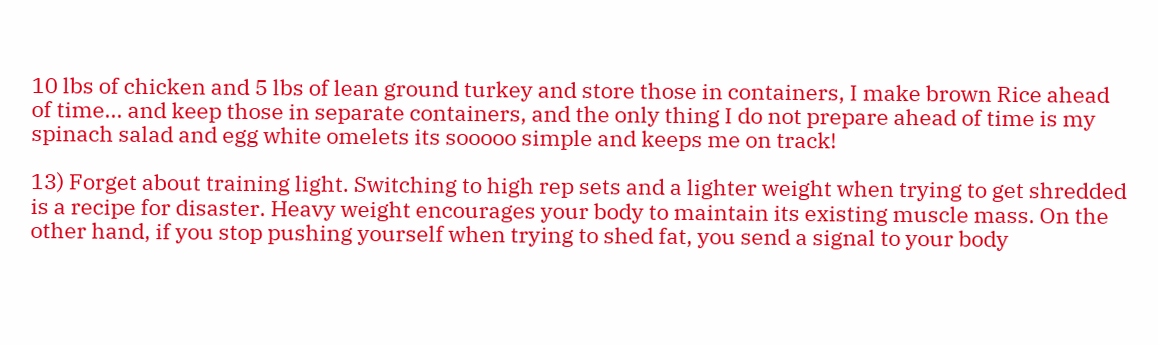10 lbs of chicken and 5 lbs of lean ground turkey and store those in containers, I make brown Rice ahead of time... and keep those in separate containers, and the only thing I do not prepare ahead of time is my spinach salad and egg white omelets its sooooo simple and keeps me on track!

13) Forget about training light. Switching to high rep sets and a lighter weight when trying to get shredded is a recipe for disaster. Heavy weight encourages your body to maintain its existing muscle mass. On the other hand, if you stop pushing yourself when trying to shed fat, you send a signal to your body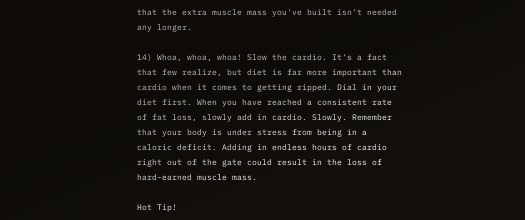that the extra muscle mass you've built isn't needed any longer.

14) Whoa, whoa, whoa! Slow the cardio. It's a fact that few realize, but diet is far more important than cardio when it comes to getting ripped. Dial in your diet first. When you have reached a consistent rate of fat loss, slowly add in cardio. Slowly. Remember that your body is under stress from being in a caloric deficit. Adding in endless hours of cardio right out of the gate could result in the loss of hard-earned muscle mass.

Hot Tip!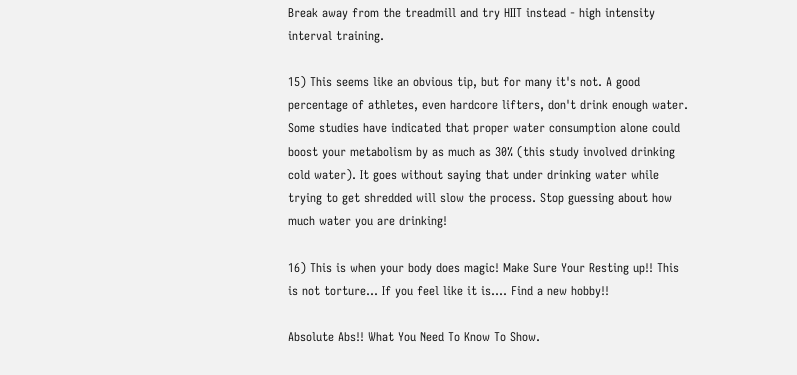Break away from the treadmill and try HIIT instead - high intensity interval training.

15) This seems like an obvious tip, but for many it's not. A good percentage of athletes, even hardcore lifters, don't drink enough water. Some studies have indicated that proper water consumption alone could boost your metabolism by as much as 30% (this study involved drinking cold water). It goes without saying that under drinking water while trying to get shredded will slow the process. Stop guessing about how much water you are drinking!

16) This is when your body does magic! Make Sure Your Resting up!! This is not torture... If you feel like it is.... Find a new hobby!!

Absolute Abs!! What You Need To Know To Show.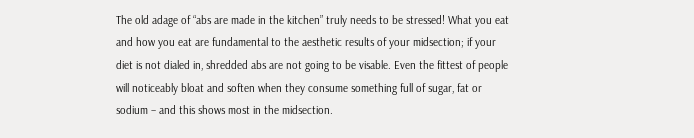The old adage of “abs are made in the kitchen” truly needs to be stressed! What you eat and how you eat are fundamental to the aesthetic results of your midsection; if your diet is not dialed in, shredded abs are not going to be visable. Even the fittest of people will noticeably bloat and soften when they consume something full of sugar, fat or sodium – and this shows most in the midsection.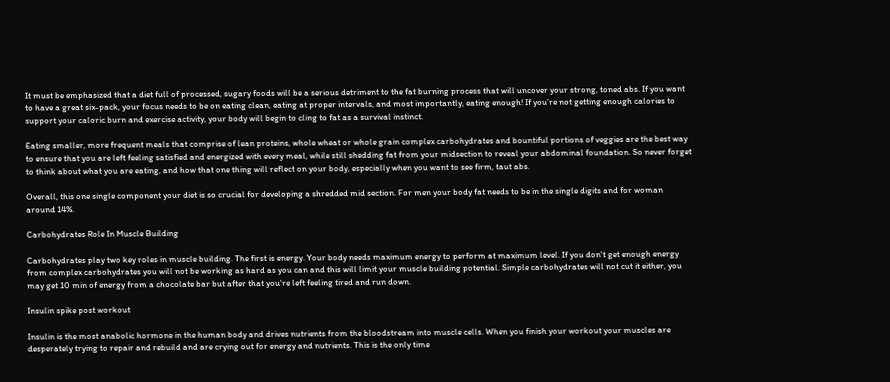It must be emphasized that a diet full of processed, sugary foods will be a serious detriment to the fat burning process that will uncover your strong, toned abs. If you want to have a great six-pack, your focus needs to be on eating clean, eating at proper intervals, and most importantly, eating enough! If you’re not getting enough calories to support your caloric burn and exercise activity, your body will begin to cling to fat as a survival instinct.

Eating smaller, more frequent meals that comprise of lean proteins, whole wheat or whole grain complex carbohydrates and bountiful portions of veggies are the best way to ensure that you are left feeling satisfied and energized with every meal, while still shedding fat from your midsection to reveal your abdominal foundation. So never forget to think about what you are eating, and how that one thing will reflect on your body, especially when you want to see firm, taut abs.

Overall, this one single component your diet is so crucial for developing a shredded mid section. For men your body fat needs to be in the single digits and for woman around 14%.

Carbohydrates Role In Muscle Building

Carbohydrates play two key roles in muscle building. The first is energy. Your body needs maximum energy to perform at maximum level. If you don't get enough energy from complex carbohydrates you will not be working as hard as you can and this will limit your muscle building potential. Simple carbohydrates will not cut it either, you may get 10 min of energy from a chocolate bar but after that you're left feeling tired and run down.

Insulin spike post workout

Insulin is the most anabolic hormone in the human body and drives nutrients from the bloodstream into muscle cells. When you finish your workout your muscles are desperately trying to repair and rebuild and are crying out for energy and nutrients. This is the only time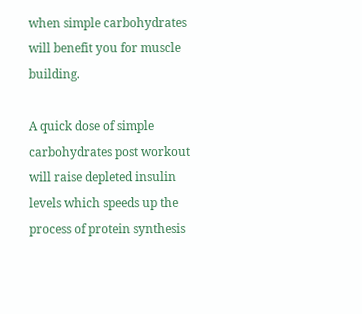when simple carbohydrates will benefit you for muscle building.

A quick dose of simple carbohydrates post workout will raise depleted insulin levels which speeds up the process of protein synthesis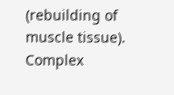(rebuilding of muscle tissue). Complex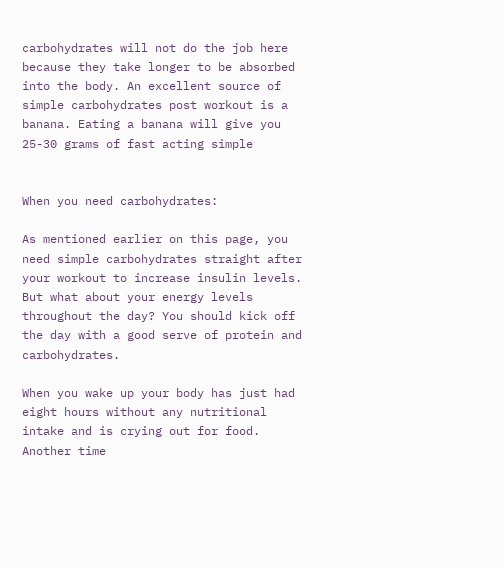carbohydrates will not do the job here because they take longer to be absorbed into the body. An excellent source of simple carbohydrates post workout is a banana. Eating a banana will give you 25-30 grams of fast acting simple


When you need carbohydrates:

As mentioned earlier on this page, you need simple carbohydrates straight after your workout to increase insulin levels. But what about your energy levels throughout the day? You should kick off the day with a good serve of protein and carbohydrates.

When you wake up your body has just had eight hours without any nutritional intake and is crying out for food. Another time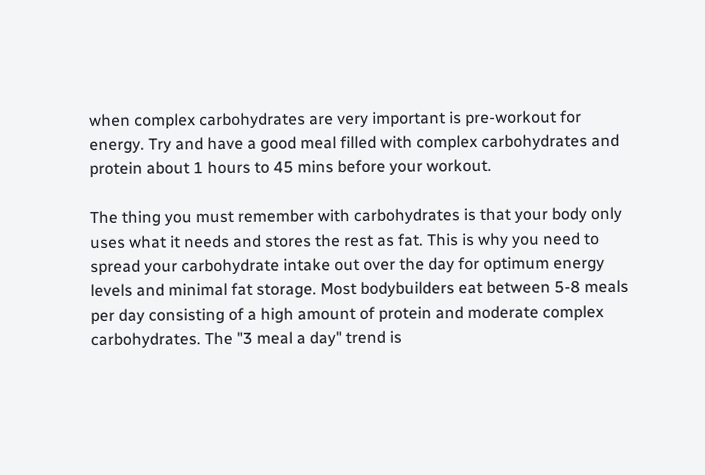when complex carbohydrates are very important is pre-workout for energy. Try and have a good meal filled with complex carbohydrates and protein about 1 hours to 45 mins before your workout.

The thing you must remember with carbohydrates is that your body only uses what it needs and stores the rest as fat. This is why you need to spread your carbohydrate intake out over the day for optimum energy levels and minimal fat storage. Most bodybuilders eat between 5-8 meals per day consisting of a high amount of protein and moderate complex carbohydrates. The "3 meal a day" trend is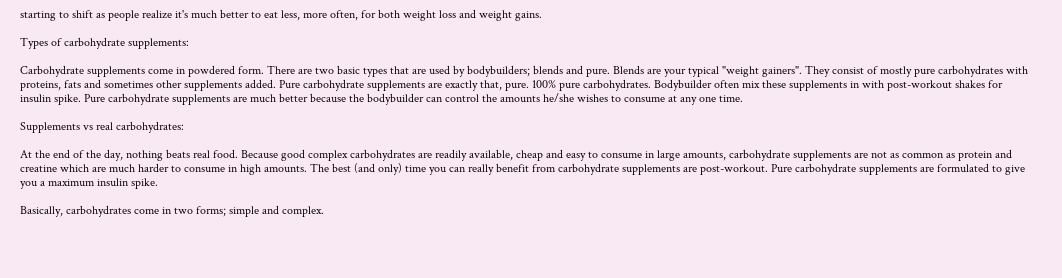starting to shift as people realize it's much better to eat less, more often, for both weight loss and weight gains.

Types of carbohydrate supplements:

Carbohydrate supplements come in powdered form. There are two basic types that are used by bodybuilders; blends and pure. Blends are your typical "weight gainers". They consist of mostly pure carbohydrates with proteins, fats and sometimes other supplements added. Pure carbohydrate supplements are exactly that, pure. 100% pure carbohydrates. Bodybuilder often mix these supplements in with post-workout shakes for insulin spike. Pure carbohydrate supplements are much better because the bodybuilder can control the amounts he/she wishes to consume at any one time.

Supplements vs real carbohydrates:

At the end of the day, nothing beats real food. Because good complex carbohydrates are readily available, cheap and easy to consume in large amounts, carbohydrate supplements are not as common as protein and creatine which are much harder to consume in high amounts. The best (and only) time you can really benefit from carbohydrate supplements are post-workout. Pure carbohydrate supplements are formulated to give you a maximum insulin spike.

Basically, carbohydrates come in two forms; simple and complex.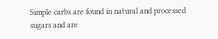Simple carbs are found in natural and processed sugars and are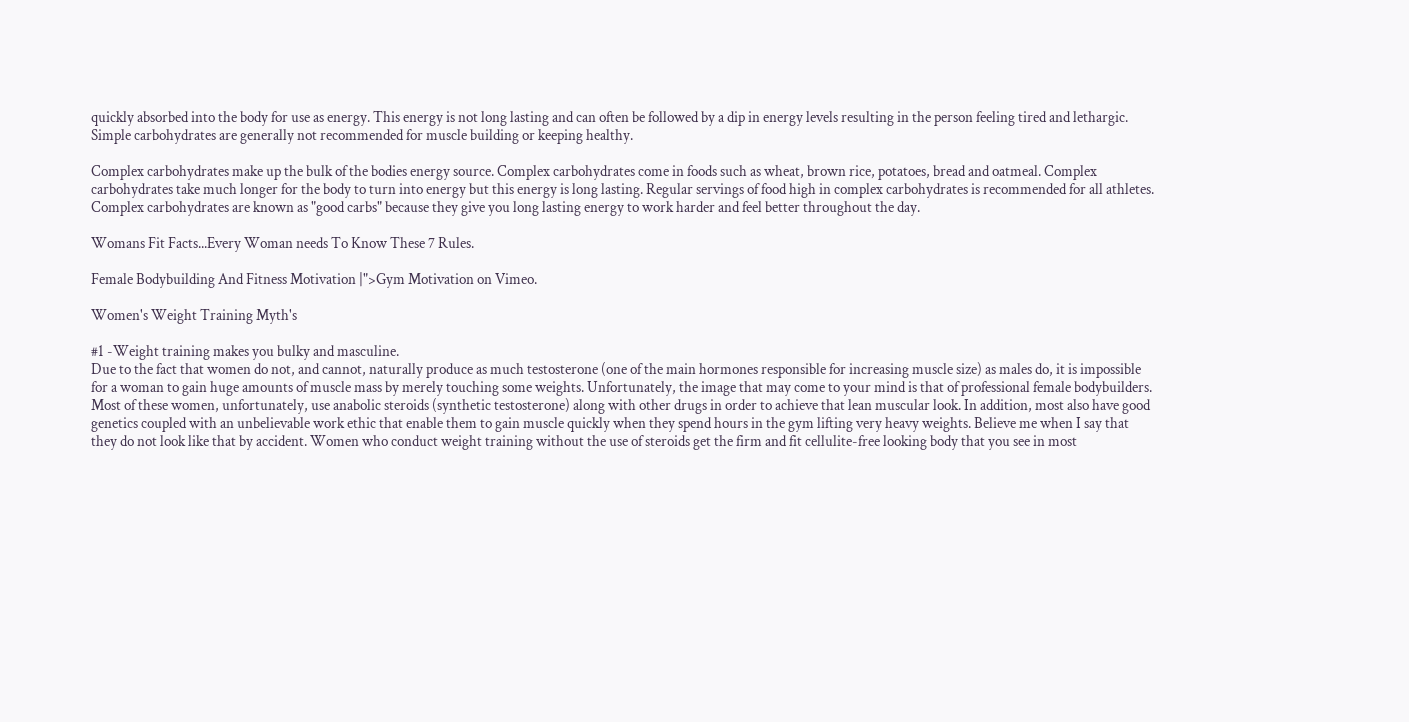quickly absorbed into the body for use as energy. This energy is not long lasting and can often be followed by a dip in energy levels resulting in the person feeling tired and lethargic. Simple carbohydrates are generally not recommended for muscle building or keeping healthy.

Complex carbohydrates make up the bulk of the bodies energy source. Complex carbohydrates come in foods such as wheat, brown rice, potatoes, bread and oatmeal. Complex carbohydrates take much longer for the body to turn into energy but this energy is long lasting. Regular servings of food high in complex carbohydrates is recommended for all athletes. Complex carbohydrates are known as "good carbs" because they give you long lasting energy to work harder and feel better throughout the day.

Womans Fit Facts...Every Woman needs To Know These 7 Rules.

Female Bodybuilding And Fitness Motivation |">Gym Motivation on Vimeo.

Women's Weight Training Myth's

#1 -Weight training makes you bulky and masculine.
Due to the fact that women do not, and cannot, naturally produce as much testosterone (one of the main hormones responsible for increasing muscle size) as males do, it is impossible for a woman to gain huge amounts of muscle mass by merely touching some weights. Unfortunately, the image that may come to your mind is that of professional female bodybuilders. Most of these women, unfortunately, use anabolic steroids (synthetic testosterone) along with other drugs in order to achieve that lean muscular look. In addition, most also have good genetics coupled with an unbelievable work ethic that enable them to gain muscle quickly when they spend hours in the gym lifting very heavy weights. Believe me when I say that they do not look like that by accident. Women who conduct weight training without the use of steroids get the firm and fit cellulite-free looking body that you see in most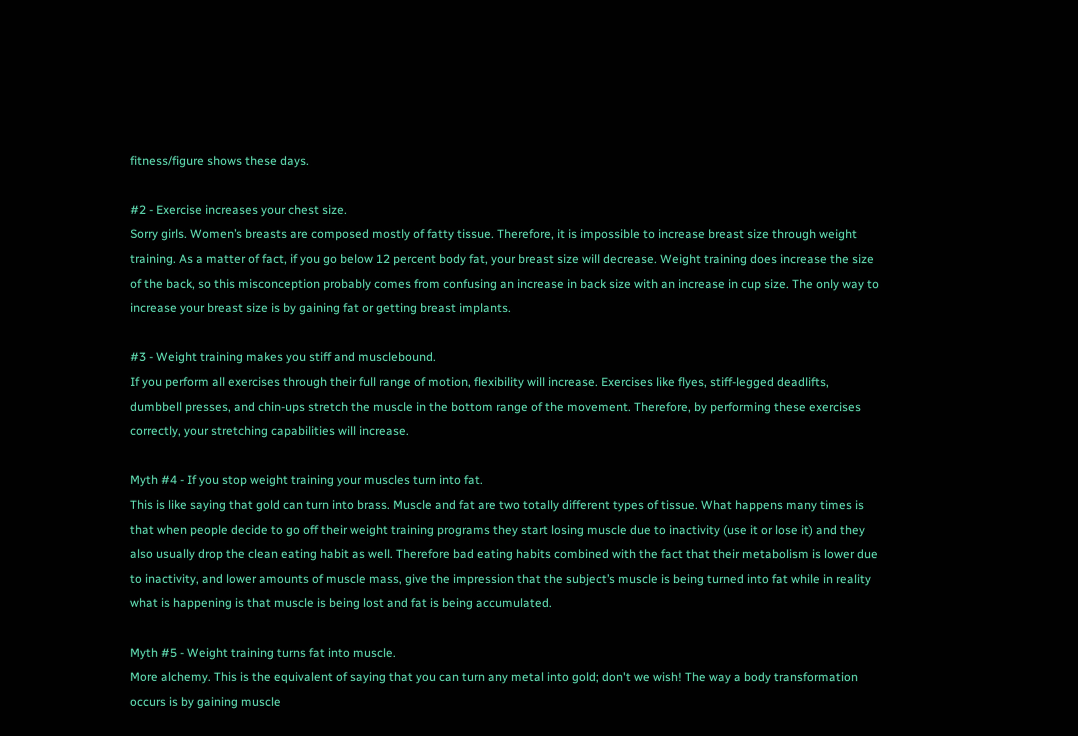fitness/figure shows these days.

#2 - Exercise increases your chest size.
Sorry girls. Women’s breasts are composed mostly of fatty tissue. Therefore, it is impossible to increase breast size through weight training. As a matter of fact, if you go below 12 percent body fat, your breast size will decrease. Weight training does increase the size of the back, so this misconception probably comes from confusing an increase in back size with an increase in cup size. The only way to increase your breast size is by gaining fat or getting breast implants.

#3 - Weight training makes you stiff and musclebound.
If you perform all exercises through their full range of motion, flexibility will increase. Exercises like flyes, stiff-legged deadlifts, dumbbell presses, and chin-ups stretch the muscle in the bottom range of the movement. Therefore, by performing these exercises correctly, your stretching capabilities will increase.

Myth #4 - If you stop weight training your muscles turn into fat.
This is like saying that gold can turn into brass. Muscle and fat are two totally different types of tissue. What happens many times is that when people decide to go off their weight training programs they start losing muscle due to inactivity (use it or lose it) and they also usually drop the clean eating habit as well. Therefore bad eating habits combined with the fact that their metabolism is lower due to inactivity, and lower amounts of muscle mass, give the impression that the subject’s muscle is being turned into fat while in reality what is happening is that muscle is being lost and fat is being accumulated.

Myth #5 - Weight training turns fat into muscle.
More alchemy. This is the equivalent of saying that you can turn any metal into gold; don't we wish! The way a body transformation occurs is by gaining muscle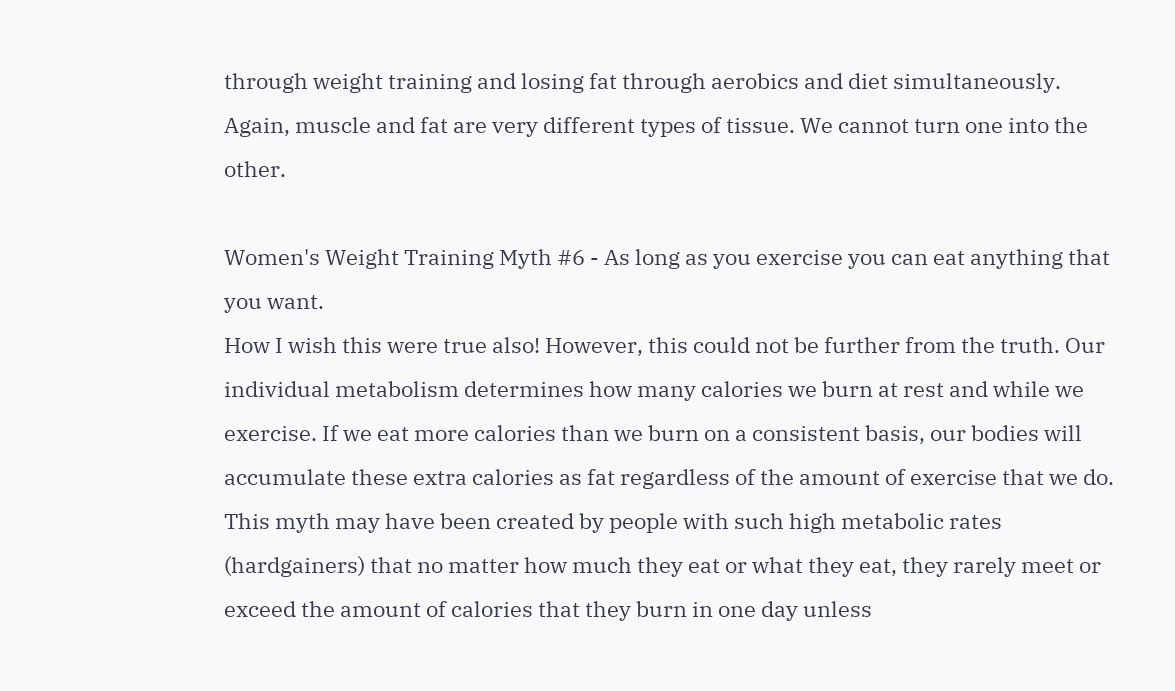through weight training and losing fat through aerobics and diet simultaneously. Again, muscle and fat are very different types of tissue. We cannot turn one into the other.

Women's Weight Training Myth #6 - As long as you exercise you can eat anything that you want.
How I wish this were true also! However, this could not be further from the truth. Our individual metabolism determines how many calories we burn at rest and while we exercise. If we eat more calories than we burn on a consistent basis, our bodies will accumulate these extra calories as fat regardless of the amount of exercise that we do. This myth may have been created by people with such high metabolic rates (hardgainers) that no matter how much they eat or what they eat, they rarely meet or exceed the amount of calories that they burn in one day unless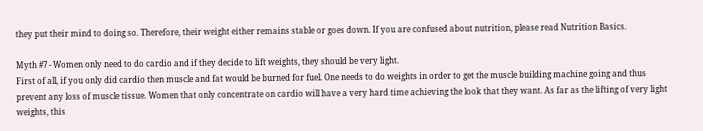they put their mind to doing so. Therefore, their weight either remains stable or goes down. If you are confused about nutrition, please read Nutrition Basics.

Myth #7 - Women only need to do cardio and if they decide to lift weights, they should be very light.
First of all, if you only did cardio then muscle and fat would be burned for fuel. One needs to do weights in order to get the muscle building machine going and thus prevent any loss of muscle tissue. Women that only concentrate on cardio will have a very hard time achieving the look that they want. As far as the lifting of very light weights, this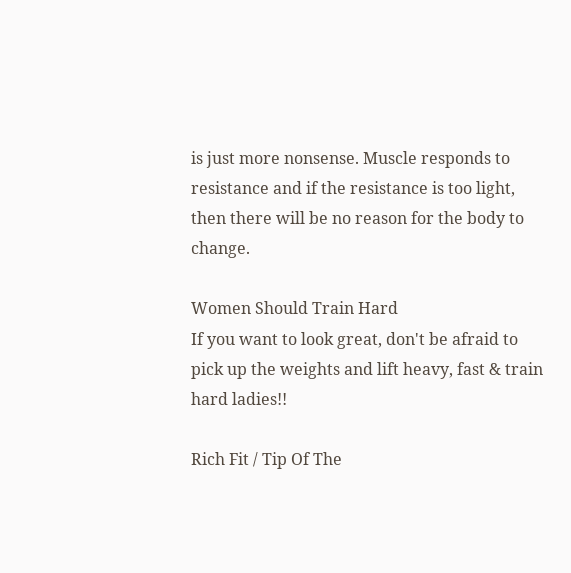is just more nonsense. Muscle responds to resistance and if the resistance is too light, then there will be no reason for the body to change.

Women Should Train Hard
If you want to look great, don't be afraid to pick up the weights and lift heavy, fast & train hard ladies!!

Rich Fit / Tip Of The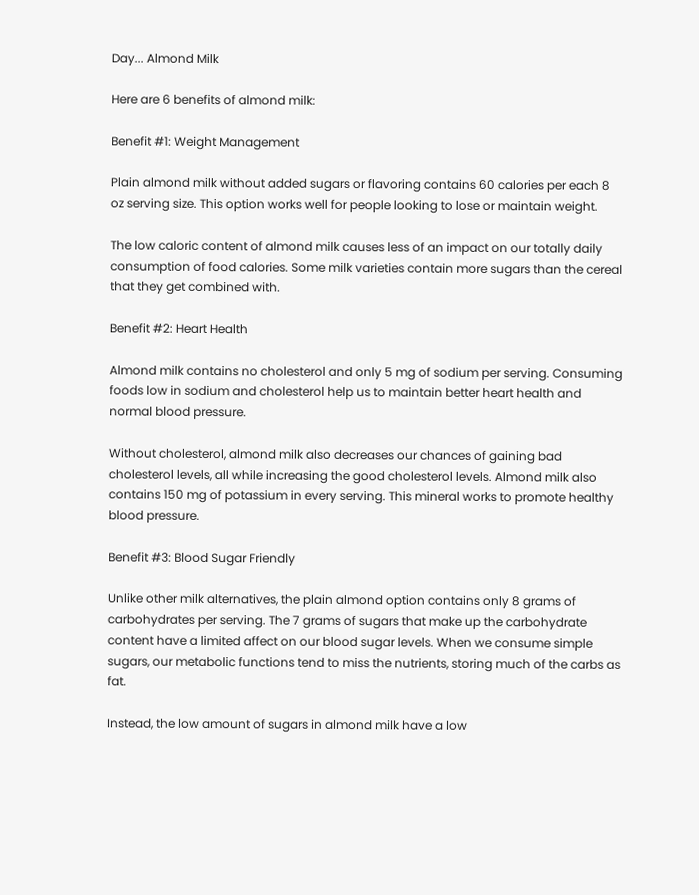Day... Almond Milk

Here are 6 benefits of almond milk:

Benefit #1: Weight Management

Plain almond milk without added sugars or flavoring contains 60 calories per each 8 oz serving size. This option works well for people looking to lose or maintain weight.

The low caloric content of almond milk causes less of an impact on our totally daily consumption of food calories. Some milk varieties contain more sugars than the cereal that they get combined with.

Benefit #2: Heart Health

Almond milk contains no cholesterol and only 5 mg of sodium per serving. Consuming foods low in sodium and cholesterol help us to maintain better heart health and normal blood pressure.

Without cholesterol, almond milk also decreases our chances of gaining bad cholesterol levels, all while increasing the good cholesterol levels. Almond milk also contains 150 mg of potassium in every serving. This mineral works to promote healthy blood pressure.

Benefit #3: Blood Sugar Friendly

Unlike other milk alternatives, the plain almond option contains only 8 grams of carbohydrates per serving. The 7 grams of sugars that make up the carbohydrate content have a limited affect on our blood sugar levels. When we consume simple sugars, our metabolic functions tend to miss the nutrients, storing much of the carbs as fat.

Instead, the low amount of sugars in almond milk have a low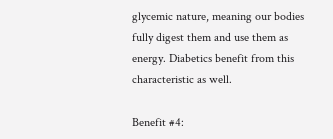glycemic nature, meaning our bodies fully digest them and use them as energy. Diabetics benefit from this characteristic as well.

Benefit #4: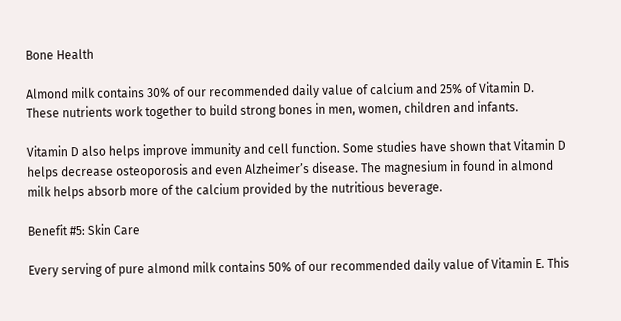Bone Health

Almond milk contains 30% of our recommended daily value of calcium and 25% of Vitamin D. These nutrients work together to build strong bones in men, women, children and infants.

Vitamin D also helps improve immunity and cell function. Some studies have shown that Vitamin D helps decrease osteoporosis and even Alzheimer’s disease. The magnesium in found in almond milk helps absorb more of the calcium provided by the nutritious beverage.

Benefit #5: Skin Care

Every serving of pure almond milk contains 50% of our recommended daily value of Vitamin E. This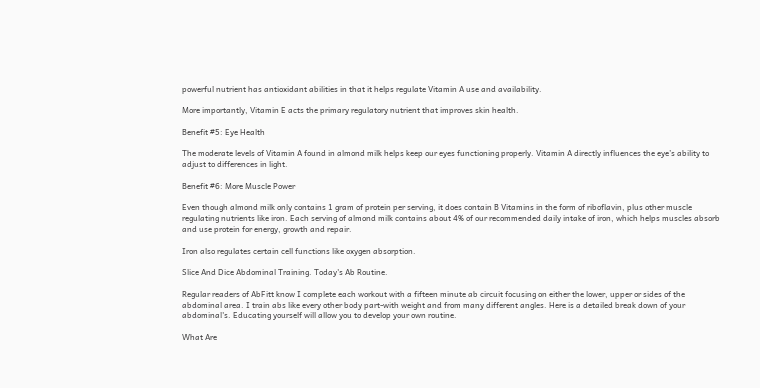powerful nutrient has antioxidant abilities in that it helps regulate Vitamin A use and availability.

More importantly, Vitamin E acts the primary regulatory nutrient that improves skin health.

Benefit #5: Eye Health

The moderate levels of Vitamin A found in almond milk helps keep our eyes functioning properly. Vitamin A directly influences the eye’s ability to adjust to differences in light.

Benefit #6: More Muscle Power

Even though almond milk only contains 1 gram of protein per serving, it does contain B Vitamins in the form of riboflavin, plus other muscle regulating nutrients like iron. Each serving of almond milk contains about 4% of our recommended daily intake of iron, which helps muscles absorb and use protein for energy, growth and repair.

Iron also regulates certain cell functions like oxygen absorption.

Slice And Dice Abdominal Training. Today's Ab Routine.

Regular readers of AbFitt know I complete each workout with a fifteen minute ab circuit focusing on either the lower, upper or sides of the abdominal area. I train abs like every other body part-with weight and from many different angles. Here is a detailed break down of your abdominal's. Educating yourself will allow you to develop your own routine.

What Are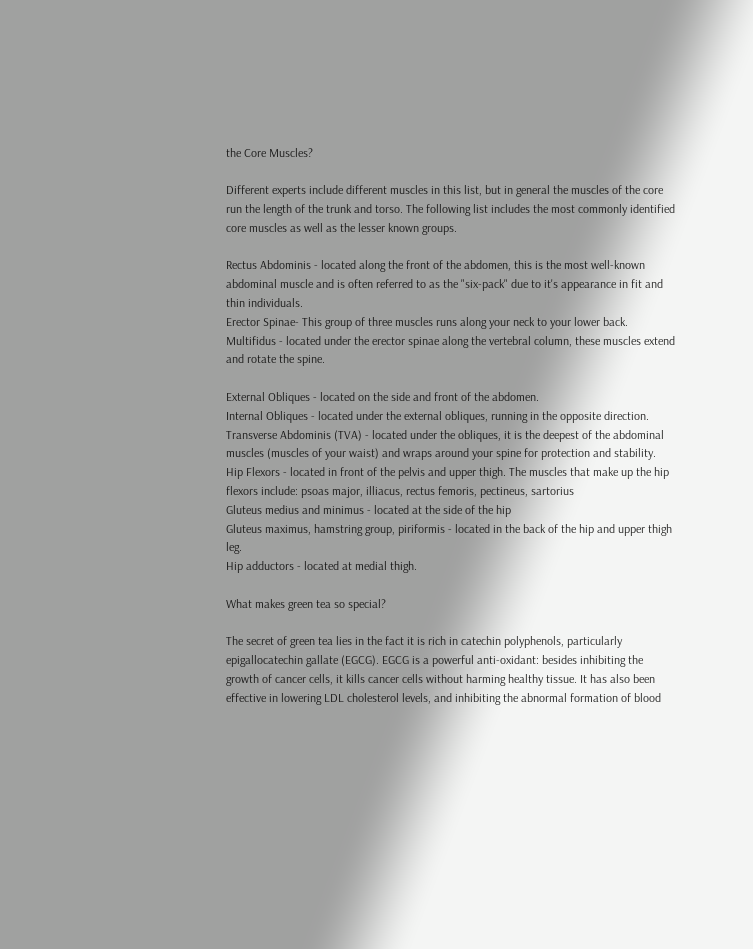the Core Muscles?

Different experts include different muscles in this list, but in general the muscles of the core run the length of the trunk and torso. The following list includes the most commonly identified core muscles as well as the lesser known groups.

Rectus Abdominis - located along the front of the abdomen, this is the most well-known abdominal muscle and is often referred to as the "six-pack" due to it's appearance in fit and thin individuals.
Erector Spinae- This group of three muscles runs along your neck to your lower back.
Multifidus - located under the erector spinae along the vertebral column, these muscles extend and rotate the spine.

External Obliques - located on the side and front of the abdomen.
Internal Obliques - located under the external obliques, running in the opposite direction.
Transverse Abdominis (TVA) - located under the obliques, it is the deepest of the abdominal muscles (muscles of your waist) and wraps around your spine for protection and stability.
Hip Flexors - located in front of the pelvis and upper thigh. The muscles that make up the hip flexors include: psoas major, illiacus, rectus femoris, pectineus, sartorius
Gluteus medius and minimus - located at the side of the hip
Gluteus maximus, hamstring group, piriformis - located in the back of the hip and upper thigh leg.
Hip adductors - located at medial thigh.

What makes green tea so special?

The secret of green tea lies in the fact it is rich in catechin polyphenols, particularly epigallocatechin gallate (EGCG). EGCG is a powerful anti-oxidant: besides inhibiting the growth of cancer cells, it kills cancer cells without harming healthy tissue. It has also been effective in lowering LDL cholesterol levels, and inhibiting the abnormal formation of blood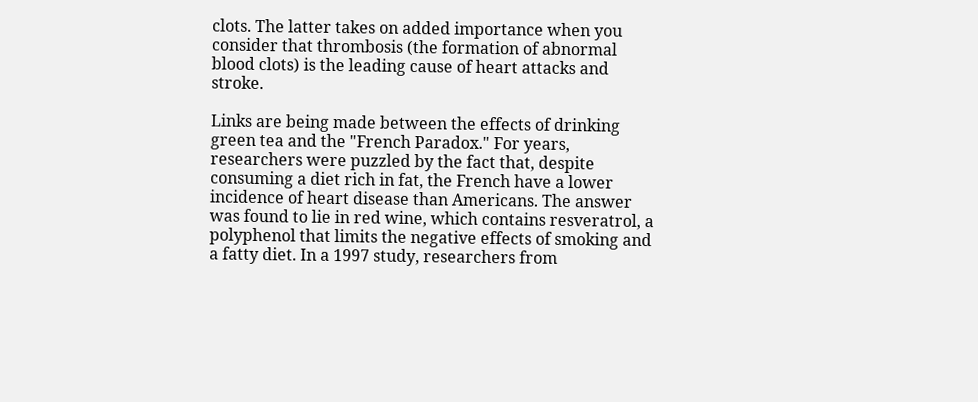clots. The latter takes on added importance when you consider that thrombosis (the formation of abnormal blood clots) is the leading cause of heart attacks and stroke.

Links are being made between the effects of drinking green tea and the "French Paradox." For years, researchers were puzzled by the fact that, despite consuming a diet rich in fat, the French have a lower incidence of heart disease than Americans. The answer was found to lie in red wine, which contains resveratrol, a polyphenol that limits the negative effects of smoking and a fatty diet. In a 1997 study, researchers from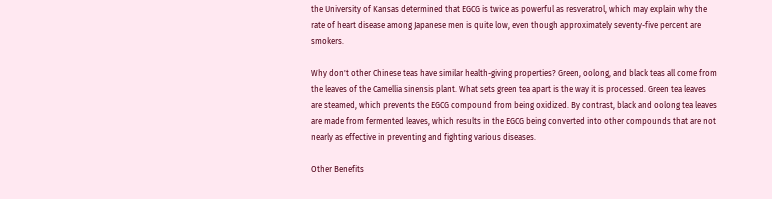the University of Kansas determined that EGCG is twice as powerful as resveratrol, which may explain why the rate of heart disease among Japanese men is quite low, even though approximately seventy-five percent are smokers.

Why don't other Chinese teas have similar health-giving properties? Green, oolong, and black teas all come from the leaves of the Camellia sinensis plant. What sets green tea apart is the way it is processed. Green tea leaves are steamed, which prevents the EGCG compound from being oxidized. By contrast, black and oolong tea leaves are made from fermented leaves, which results in the EGCG being converted into other compounds that are not nearly as effective in preventing and fighting various diseases.

Other Benefits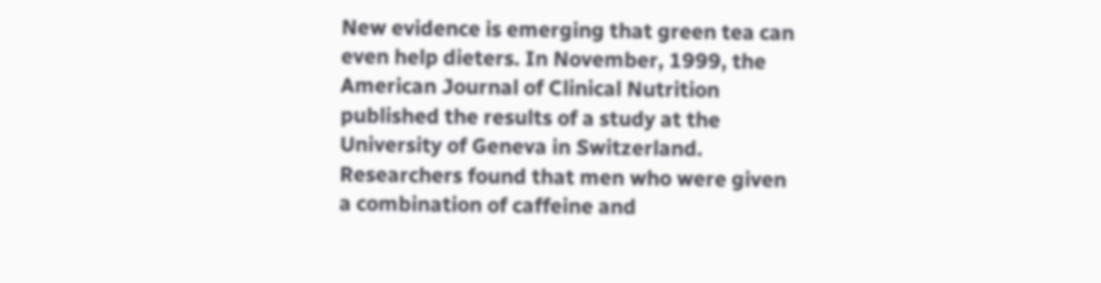New evidence is emerging that green tea can even help dieters. In November, 1999, the American Journal of Clinical Nutrition published the results of a study at the University of Geneva in Switzerland. Researchers found that men who were given a combination of caffeine and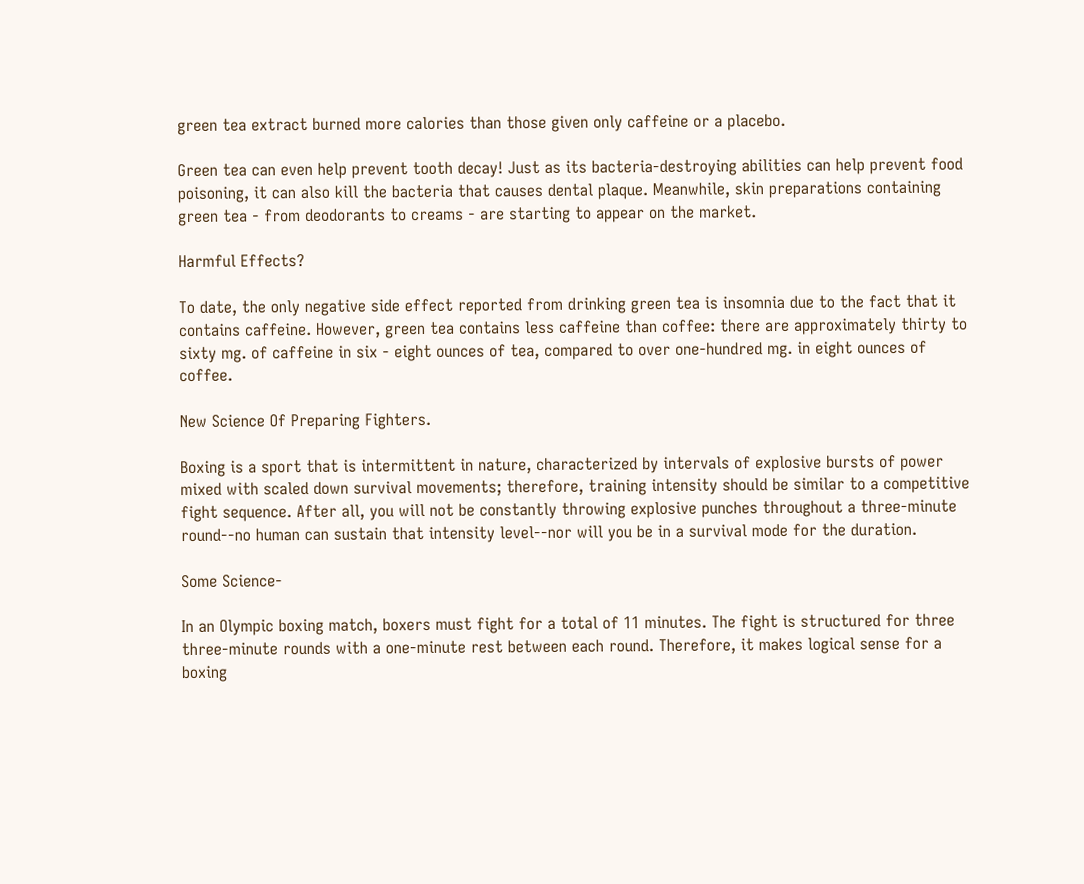green tea extract burned more calories than those given only caffeine or a placebo.

Green tea can even help prevent tooth decay! Just as its bacteria-destroying abilities can help prevent food poisoning, it can also kill the bacteria that causes dental plaque. Meanwhile, skin preparations containing green tea - from deodorants to creams - are starting to appear on the market.

Harmful Effects?

To date, the only negative side effect reported from drinking green tea is insomnia due to the fact that it contains caffeine. However, green tea contains less caffeine than coffee: there are approximately thirty to sixty mg. of caffeine in six - eight ounces of tea, compared to over one-hundred mg. in eight ounces of coffee.

New Science Of Preparing Fighters.

Boxing is a sport that is intermittent in nature, characterized by intervals of explosive bursts of power mixed with scaled down survival movements; therefore, training intensity should be similar to a competitive fight sequence. After all, you will not be constantly throwing explosive punches throughout a three-minute round--no human can sustain that intensity level--nor will you be in a survival mode for the duration.

Some Science-

In an Olympic boxing match, boxers must fight for a total of 11 minutes. The fight is structured for three three-minute rounds with a one-minute rest between each round. Therefore, it makes logical sense for a boxing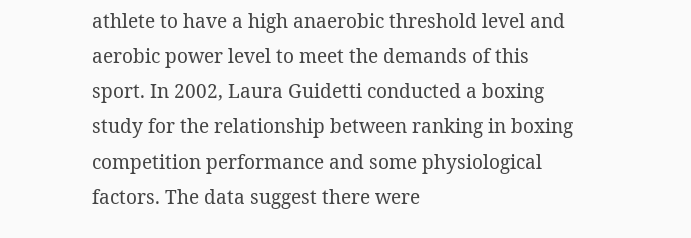athlete to have a high anaerobic threshold level and aerobic power level to meet the demands of this sport. In 2002, Laura Guidetti conducted a boxing study for the relationship between ranking in boxing competition performance and some physiological factors. The data suggest there were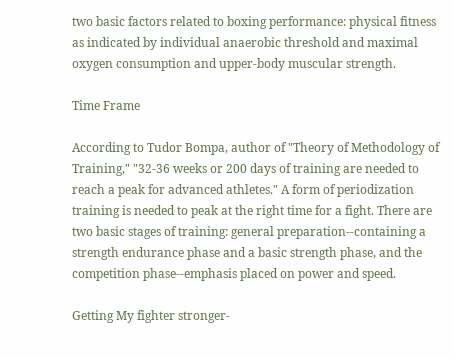two basic factors related to boxing performance: physical fitness as indicated by individual anaerobic threshold and maximal oxygen consumption and upper-body muscular strength.

Time Frame

According to Tudor Bompa, author of "Theory of Methodology of Training," "32-36 weeks or 200 days of training are needed to reach a peak for advanced athletes." A form of periodization training is needed to peak at the right time for a fight. There are two basic stages of training: general preparation--containing a strength endurance phase and a basic strength phase, and the competition phase--emphasis placed on power and speed.

Getting My fighter stronger-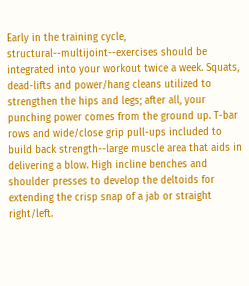Early in the training cycle, structural--multijoint--exercises should be integrated into your workout twice a week. Squats, dead-lifts and power/hang cleans utilized to strengthen the hips and legs; after all, your punching power comes from the ground up. T-bar rows and wide/close grip pull-ups included to build back strength--large muscle area that aids in delivering a blow. High incline benches and shoulder presses to develop the deltoids for extending the crisp snap of a jab or straight right/left.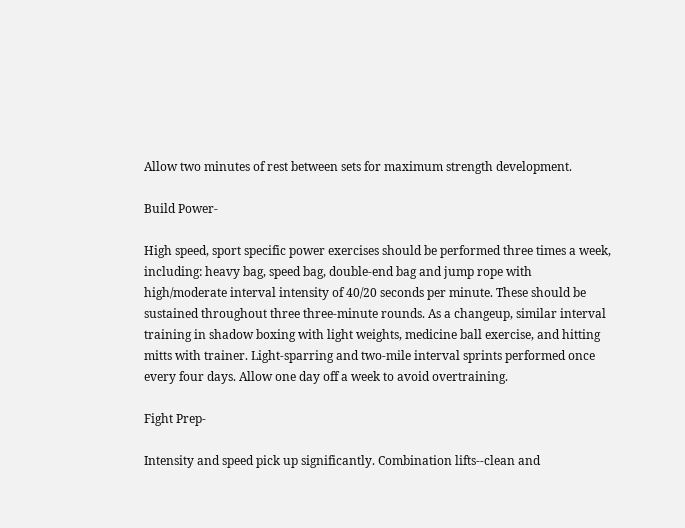Allow two minutes of rest between sets for maximum strength development.

Build Power-

High speed, sport specific power exercises should be performed three times a week, including: heavy bag, speed bag, double-end bag and jump rope with high/moderate interval intensity of 40/20 seconds per minute. These should be sustained throughout three three-minute rounds. As a changeup, similar interval training in shadow boxing with light weights, medicine ball exercise, and hitting mitts with trainer. Light-sparring and two-mile interval sprints performed once every four days. Allow one day off a week to avoid overtraining.

Fight Prep-

Intensity and speed pick up significantly. Combination lifts--clean and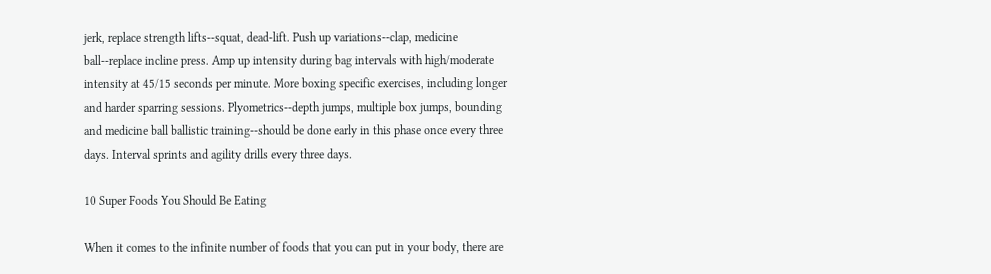jerk, replace strength lifts--squat, dead-lift. Push up variations--clap, medicine ball--replace incline press. Amp up intensity during bag intervals with high/moderate intensity at 45/15 seconds per minute. More boxing specific exercises, including longer and harder sparring sessions. Plyometrics--depth jumps, multiple box jumps, bounding and medicine ball ballistic training--should be done early in this phase once every three days. Interval sprints and agility drills every three days.

10 Super Foods You Should Be Eating

When it comes to the infinite number of foods that you can put in your body, there are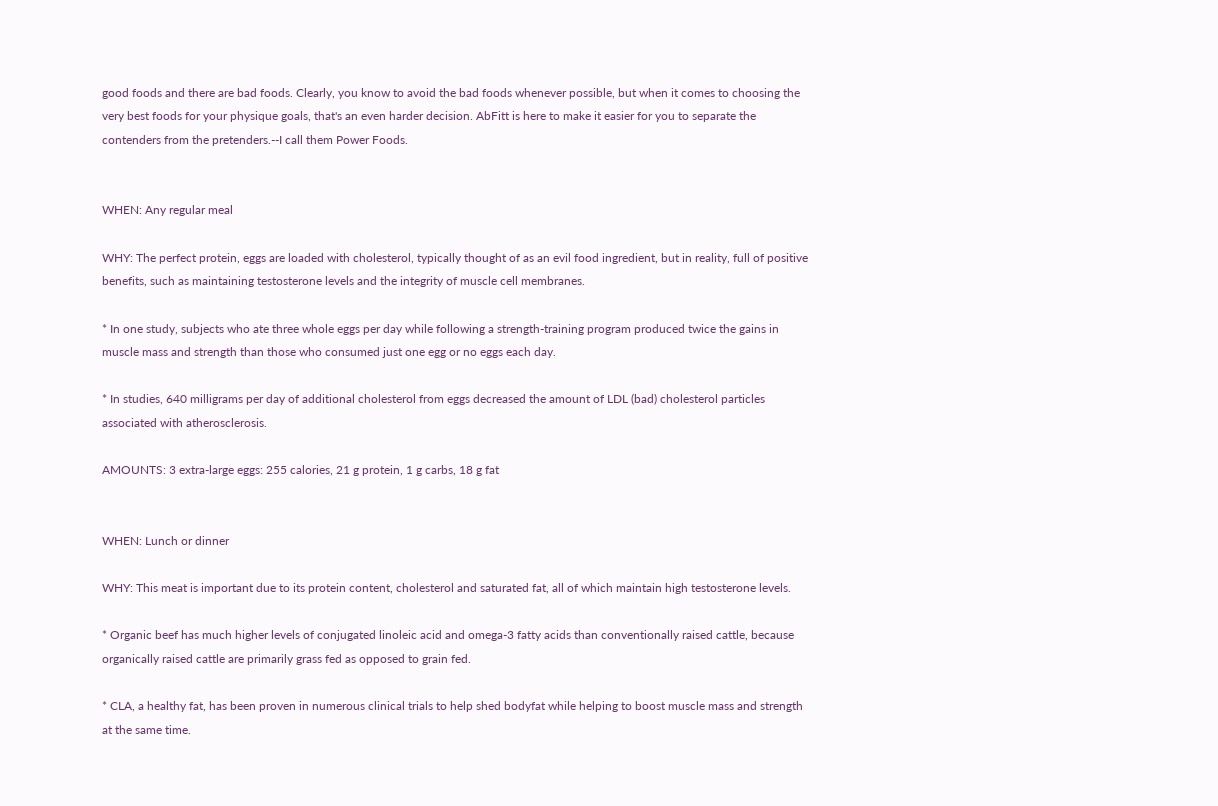good foods and there are bad foods. Clearly, you know to avoid the bad foods whenever possible, but when it comes to choosing the very best foods for your physique goals, that's an even harder decision. AbFitt is here to make it easier for you to separate the contenders from the pretenders.--I call them Power Foods.


WHEN: Any regular meal

WHY: The perfect protein, eggs are loaded with cholesterol, typically thought of as an evil food ingredient, but in reality, full of positive benefits, such as maintaining testosterone levels and the integrity of muscle cell membranes.

* In one study, subjects who ate three whole eggs per day while following a strength-training program produced twice the gains in muscle mass and strength than those who consumed just one egg or no eggs each day.

* In studies, 640 milligrams per day of additional cholesterol from eggs decreased the amount of LDL (bad) cholesterol particles associated with atherosclerosis.

AMOUNTS: 3 extra-large eggs: 255 calories, 21 g protein, 1 g carbs, 18 g fat


WHEN: Lunch or dinner

WHY: This meat is important due to its protein content, cholesterol and saturated fat, all of which maintain high testosterone levels.

* Organic beef has much higher levels of conjugated linoleic acid and omega-3 fatty acids than conventionally raised cattle, because organically raised cattle are primarily grass fed as opposed to grain fed.

* CLA, a healthy fat, has been proven in numerous clinical trials to help shed bodyfat while helping to boost muscle mass and strength at the same time.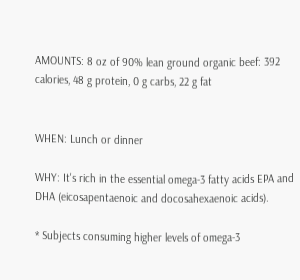AMOUNTS: 8 oz of 90% lean ground organic beef: 392 calories, 48 g protein, 0 g carbs, 22 g fat


WHEN: Lunch or dinner

WHY: It's rich in the essential omega-3 fatty acids EPA and DHA (eicosapentaenoic and docosahexaenoic acids).

* Subjects consuming higher levels of omega-3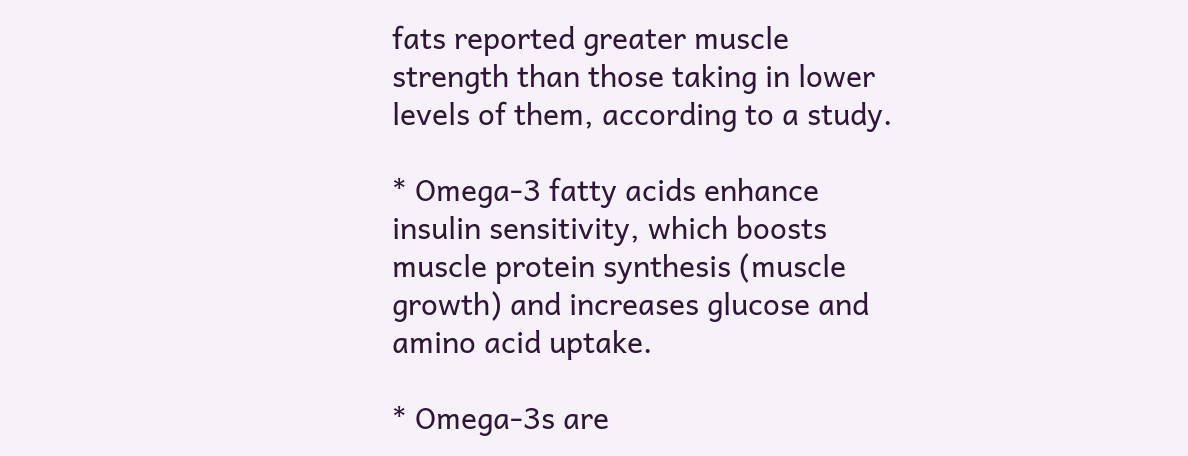fats reported greater muscle strength than those taking in lower levels of them, according to a study.

* Omega-3 fatty acids enhance insulin sensitivity, which boosts muscle protein synthesis (muscle growth) and increases glucose and amino acid uptake.

* Omega-3s are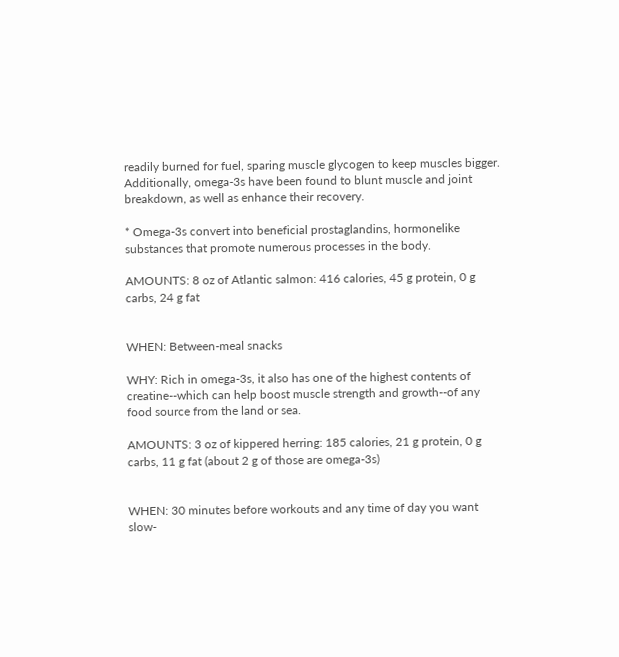readily burned for fuel, sparing muscle glycogen to keep muscles bigger. Additionally, omega-3s have been found to blunt muscle and joint breakdown, as well as enhance their recovery.

* Omega-3s convert into beneficial prostaglandins, hormonelike substances that promote numerous processes in the body.

AMOUNTS: 8 oz of Atlantic salmon: 416 calories, 45 g protein, 0 g carbs, 24 g fat


WHEN: Between-meal snacks

WHY: Rich in omega-3s, it also has one of the highest contents of creatine--which can help boost muscle strength and growth--of any food source from the land or sea.

AMOUNTS: 3 oz of kippered herring: 185 calories, 21 g protein, 0 g carbs, 11 g fat (about 2 g of those are omega-3s)


WHEN: 30 minutes before workouts and any time of day you want slow-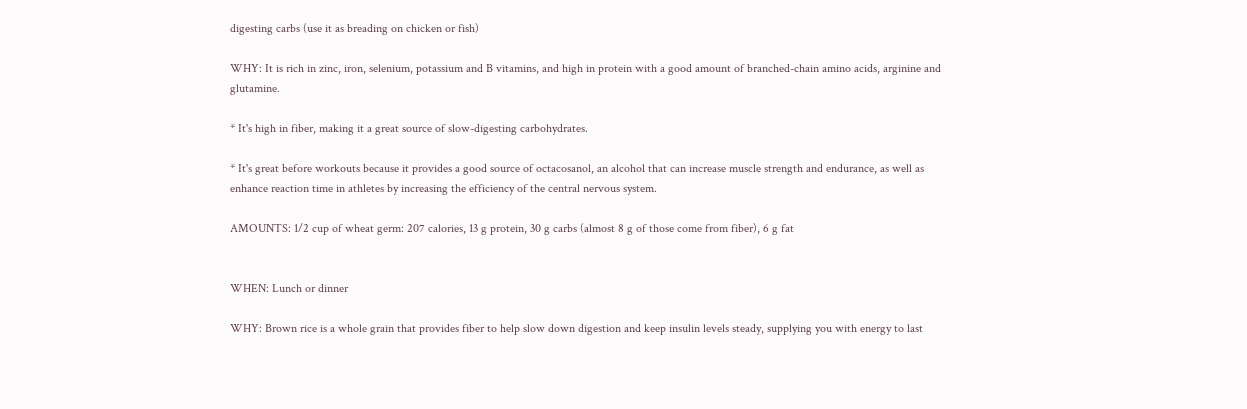digesting carbs (use it as breading on chicken or fish)

WHY: It is rich in zinc, iron, selenium, potassium and B vitamins, and high in protein with a good amount of branched-chain amino acids, arginine and glutamine.

* It's high in fiber, making it a great source of slow-digesting carbohydrates.

* It's great before workouts because it provides a good source of octacosanol, an alcohol that can increase muscle strength and endurance, as well as enhance reaction time in athletes by increasing the efficiency of the central nervous system.

AMOUNTS: 1/2 cup of wheat germ: 207 calories, 13 g protein, 30 g carbs (almost 8 g of those come from fiber), 6 g fat


WHEN: Lunch or dinner

WHY: Brown rice is a whole grain that provides fiber to help slow down digestion and keep insulin levels steady, supplying you with energy to last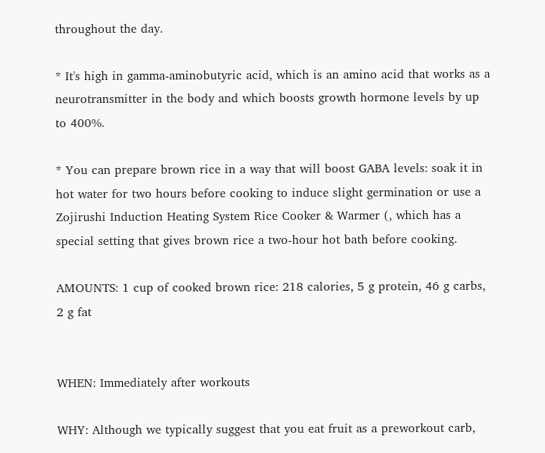throughout the day.

* It's high in gamma-aminobutyric acid, which is an amino acid that works as a neurotransmitter in the body and which boosts growth hormone levels by up to 400%.

* You can prepare brown rice in a way that will boost GABA levels: soak it in hot water for two hours before cooking to induce slight germination or use a Zojirushi Induction Heating System Rice Cooker & Warmer (, which has a special setting that gives brown rice a two-hour hot bath before cooking.

AMOUNTS: 1 cup of cooked brown rice: 218 calories, 5 g protein, 46 g carbs, 2 g fat


WHEN: Immediately after workouts

WHY: Although we typically suggest that you eat fruit as a preworkout carb,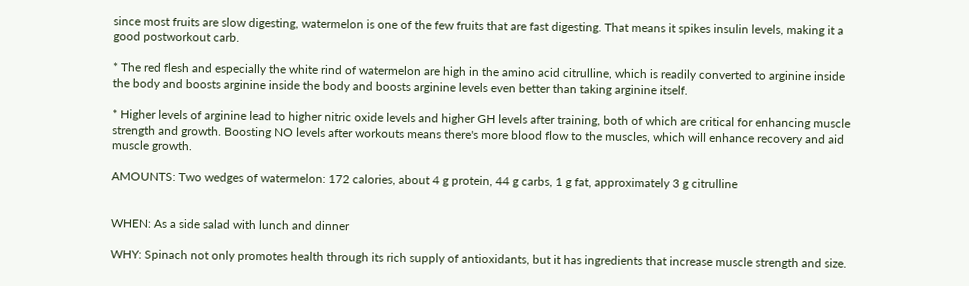since most fruits are slow digesting, watermelon is one of the few fruits that are fast digesting. That means it spikes insulin levels, making it a good postworkout carb.

* The red flesh and especially the white rind of watermelon are high in the amino acid citrulline, which is readily converted to arginine inside the body and boosts arginine inside the body and boosts arginine levels even better than taking arginine itself.

* Higher levels of arginine lead to higher nitric oxide levels and higher GH levels after training, both of which are critical for enhancing muscle strength and growth. Boosting NO levels after workouts means there's more blood flow to the muscles, which will enhance recovery and aid muscle growth.

AMOUNTS: Two wedges of watermelon: 172 calories, about 4 g protein, 44 g carbs, 1 g fat, approximately 3 g citrulline


WHEN: As a side salad with lunch and dinner

WHY: Spinach not only promotes health through its rich supply of antioxidants, but it has ingredients that increase muscle strength and size.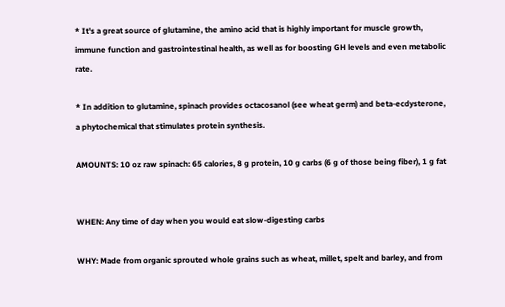* It's a great source of glutamine, the amino acid that is highly important for muscle growth, immune function and gastrointestinal health, as well as for boosting GH levels and even metabolic rate.

* In addition to glutamine, spinach provides octacosanol (see wheat germ) and beta-ecdysterone, a phytochemical that stimulates protein synthesis.

AMOUNTS: 10 oz raw spinach: 65 calories, 8 g protein, 10 g carbs (6 g of those being fiber), 1 g fat


WHEN: Any time of day when you would eat slow-digesting carbs

WHY: Made from organic sprouted whole grains such as wheat, millet, spelt and barley, and from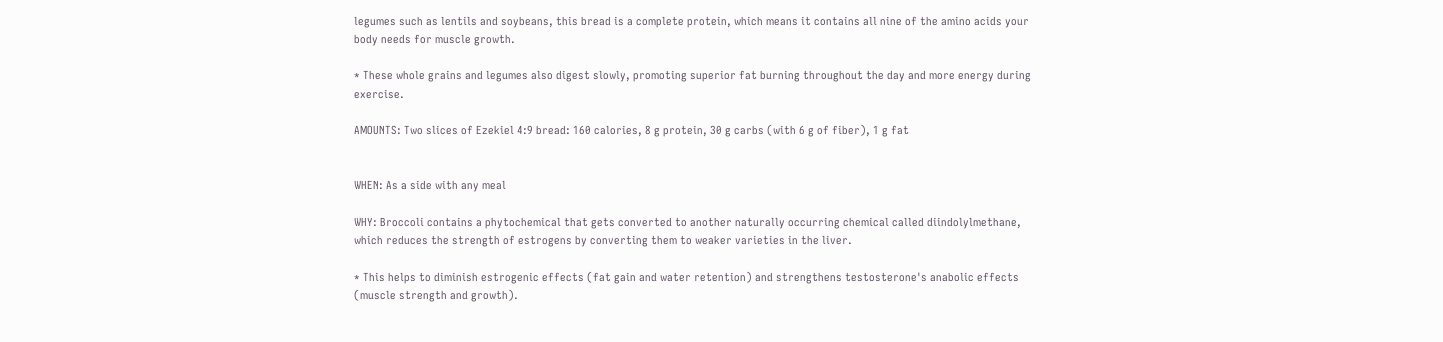legumes such as lentils and soybeans, this bread is a complete protein, which means it contains all nine of the amino acids your body needs for muscle growth.

* These whole grains and legumes also digest slowly, promoting superior fat burning throughout the day and more energy during exercise.

AMOUNTS: Two slices of Ezekiel 4:9 bread: 160 calories, 8 g protein, 30 g carbs (with 6 g of fiber), 1 g fat


WHEN: As a side with any meal

WHY: Broccoli contains a phytochemical that gets converted to another naturally occurring chemical called diindolylmethane, which reduces the strength of estrogens by converting them to weaker varieties in the liver.

* This helps to diminish estrogenic effects (fat gain and water retention) and strengthens testosterone's anabolic effects (muscle strength and growth).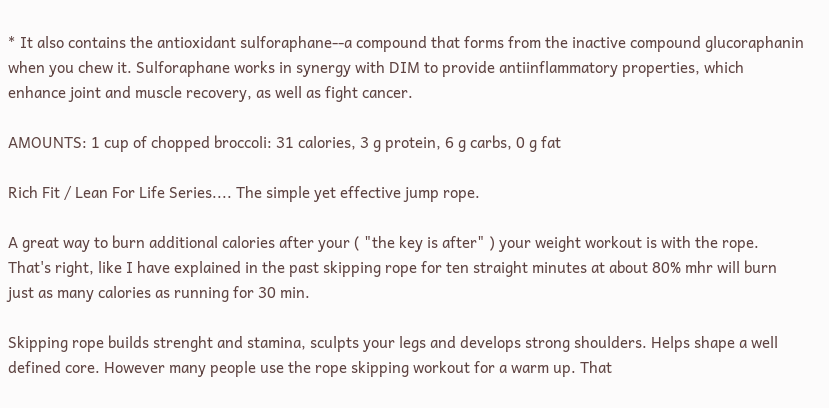* It also contains the antioxidant sulforaphane--a compound that forms from the inactive compound glucoraphanin when you chew it. Sulforaphane works in synergy with DIM to provide antiinflammatory properties, which enhance joint and muscle recovery, as well as fight cancer.

AMOUNTS: 1 cup of chopped broccoli: 31 calories, 3 g protein, 6 g carbs, 0 g fat

Rich Fit / Lean For Life Series.... The simple yet effective jump rope.

A great way to burn additional calories after your ( "the key is after" ) your weight workout is with the rope. That's right, like I have explained in the past skipping rope for ten straight minutes at about 80% mhr will burn just as many calories as running for 30 min.

Skipping rope builds strenght and stamina, sculpts your legs and develops strong shoulders. Helps shape a well defined core. However many people use the rope skipping workout for a warm up. That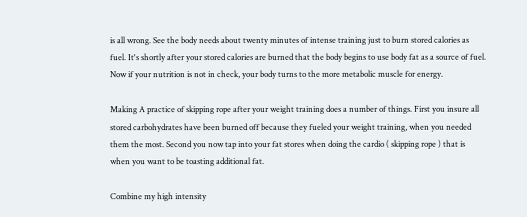is all wrong. See the body needs about twenty minutes of intense training just to burn stored calories as fuel. It's shortly after your stored calories are burned that the body begins to use body fat as a source of fuel. Now if your nutrition is not in check, your body turns to the more metabolic muscle for energy.

Making A practice of skipping rope after your weight training does a number of things. First you insure all stored carbohydrates have been burned off because they fueled your weight training, when you needed them the most. Second you now tap into your fat stores when doing the cardio ( skipping rope ) that is when you want to be toasting additional fat.

Combine my high intensity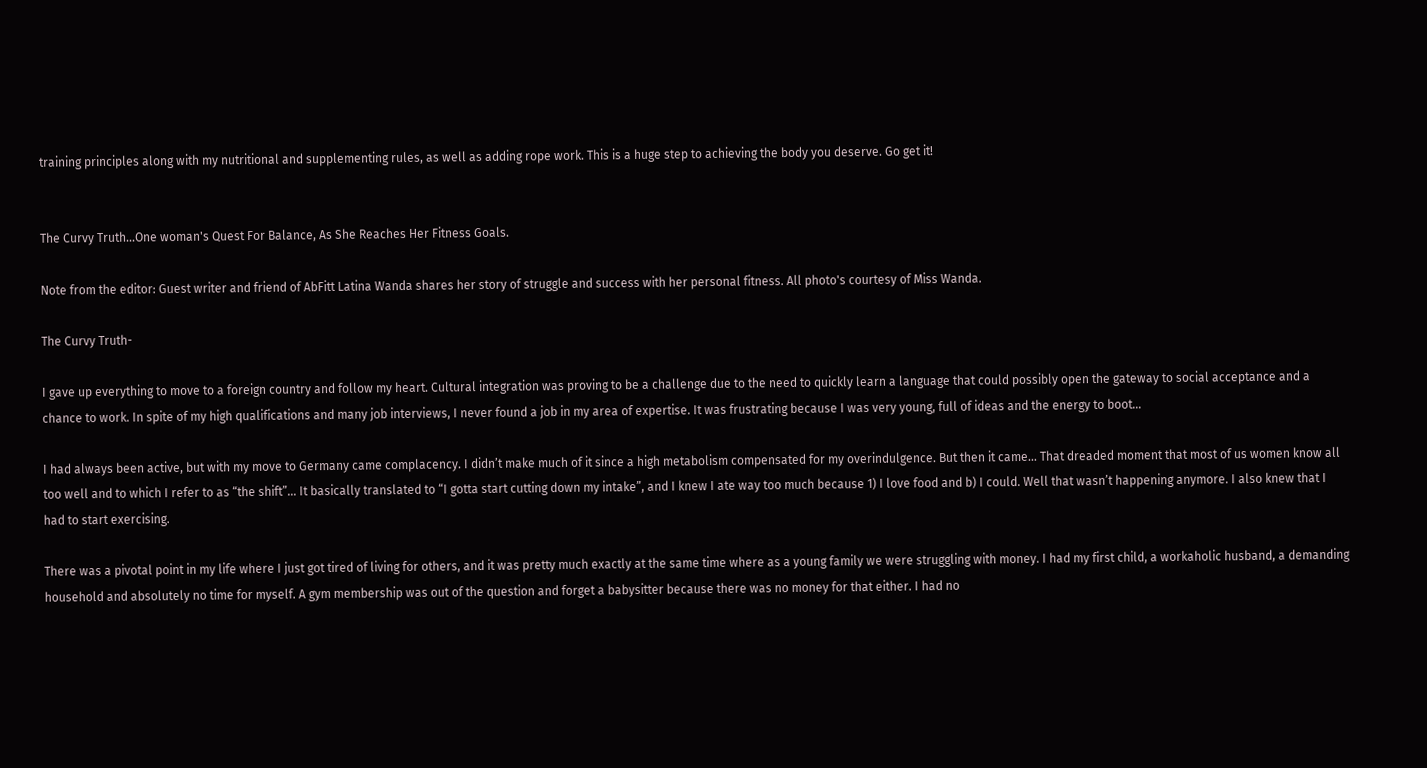training principles along with my nutritional and supplementing rules, as well as adding rope work. This is a huge step to achieving the body you deserve. Go get it!


The Curvy Truth...One woman's Quest For Balance, As She Reaches Her Fitness Goals.

Note from the editor: Guest writer and friend of AbFitt Latina Wanda shares her story of struggle and success with her personal fitness. All photo's courtesy of Miss Wanda.

The Curvy Truth-

I gave up everything to move to a foreign country and follow my heart. Cultural integration was proving to be a challenge due to the need to quickly learn a language that could possibly open the gateway to social acceptance and a chance to work. In spite of my high qualifications and many job interviews, I never found a job in my area of expertise. It was frustrating because I was very young, full of ideas and the energy to boot…

I had always been active, but with my move to Germany came complacency. I didn’t make much of it since a high metabolism compensated for my overindulgence. But then it came… That dreaded moment that most of us women know all too well and to which I refer to as “the shift”… It basically translated to “I gotta start cutting down my intake”, and I knew I ate way too much because 1) I love food and b) I could. Well that wasn’t happening anymore. I also knew that I had to start exercising.

There was a pivotal point in my life where I just got tired of living for others, and it was pretty much exactly at the same time where as a young family we were struggling with money. I had my first child, a workaholic husband, a demanding household and absolutely no time for myself. A gym membership was out of the question and forget a babysitter because there was no money for that either. I had no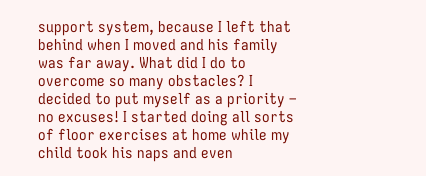support system, because I left that behind when I moved and his family was far away. What did I do to overcome so many obstacles? I decided to put myself as a priority – no excuses! I started doing all sorts of floor exercises at home while my child took his naps and even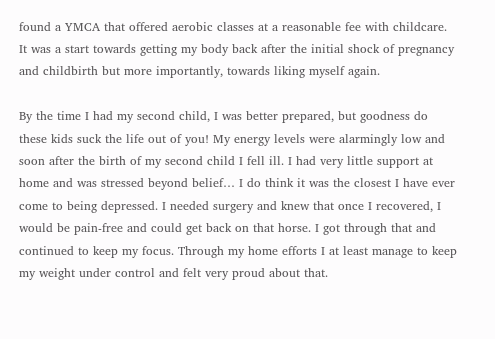found a YMCA that offered aerobic classes at a reasonable fee with childcare. It was a start towards getting my body back after the initial shock of pregnancy and childbirth but more importantly, towards liking myself again.

By the time I had my second child, I was better prepared, but goodness do these kids suck the life out of you! My energy levels were alarmingly low and soon after the birth of my second child I fell ill. I had very little support at home and was stressed beyond belief… I do think it was the closest I have ever come to being depressed. I needed surgery and knew that once I recovered, I would be pain-free and could get back on that horse. I got through that and continued to keep my focus. Through my home efforts I at least manage to keep my weight under control and felt very proud about that.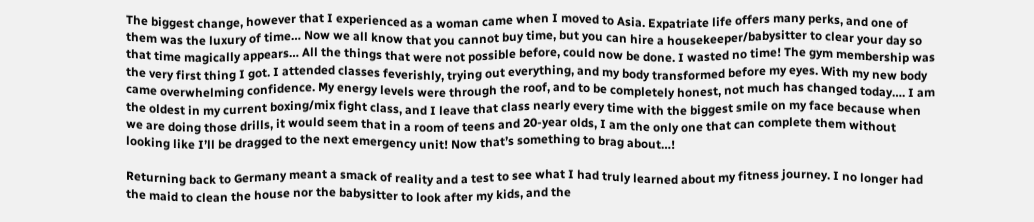The biggest change, however that I experienced as a woman came when I moved to Asia. Expatriate life offers many perks, and one of them was the luxury of time… Now we all know that you cannot buy time, but you can hire a housekeeper/babysitter to clear your day so that time magically appears… All the things that were not possible before, could now be done. I wasted no time! The gym membership was the very first thing I got. I attended classes feverishly, trying out everything, and my body transformed before my eyes. With my new body came overwhelming confidence. My energy levels were through the roof, and to be completely honest, not much has changed today…. I am the oldest in my current boxing/mix fight class, and I leave that class nearly every time with the biggest smile on my face because when we are doing those drills, it would seem that in a room of teens and 20-year olds, I am the only one that can complete them without looking like I’ll be dragged to the next emergency unit! Now that’s something to brag about…!

Returning back to Germany meant a smack of reality and a test to see what I had truly learned about my fitness journey. I no longer had the maid to clean the house nor the babysitter to look after my kids, and the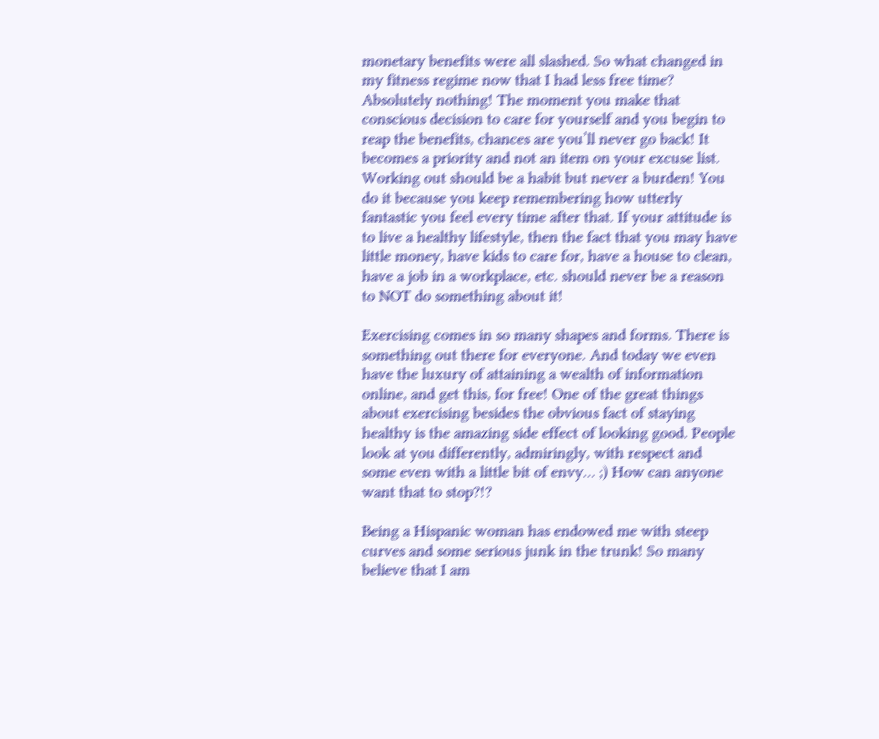monetary benefits were all slashed. So what changed in my fitness regime now that I had less free time? Absolutely nothing! The moment you make that conscious decision to care for yourself and you begin to reap the benefits, chances are you’ll never go back! It becomes a priority and not an item on your excuse list. Working out should be a habit but never a burden! You do it because you keep remembering how utterly fantastic you feel every time after that. If your attitude is to live a healthy lifestyle, then the fact that you may have little money, have kids to care for, have a house to clean, have a job in a workplace, etc. should never be a reason to NOT do something about it!

Exercising comes in so many shapes and forms. There is something out there for everyone. And today we even have the luxury of attaining a wealth of information online, and get this, for free! One of the great things about exercising besides the obvious fact of staying healthy is the amazing side effect of looking good. People look at you differently, admiringly, with respect and some even with a little bit of envy… ;) How can anyone want that to stop?!?

Being a Hispanic woman has endowed me with steep curves and some serious junk in the trunk! So many believe that I am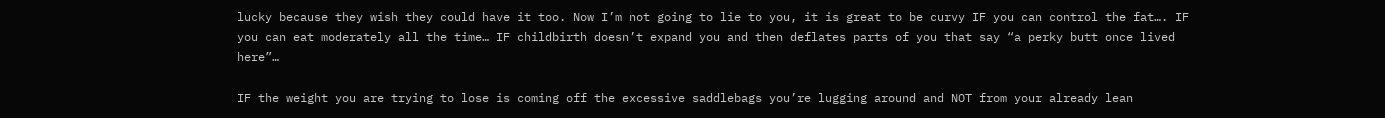lucky because they wish they could have it too. Now I’m not going to lie to you, it is great to be curvy IF you can control the fat…. IF you can eat moderately all the time… IF childbirth doesn’t expand you and then deflates parts of you that say “a perky butt once lived here”…

IF the weight you are trying to lose is coming off the excessive saddlebags you’re lugging around and NOT from your already lean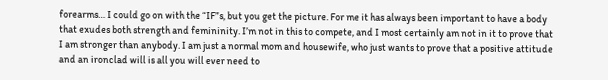forearms… I could go on with the “IF”s, but you get the picture. For me it has always been important to have a body that exudes both strength and femininity. I’m not in this to compete, and I most certainly am not in it to prove that I am stronger than anybody. I am just a normal mom and housewife, who just wants to prove that a positive attitude and an ironclad will is all you will ever need to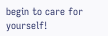begin to care for yourself!